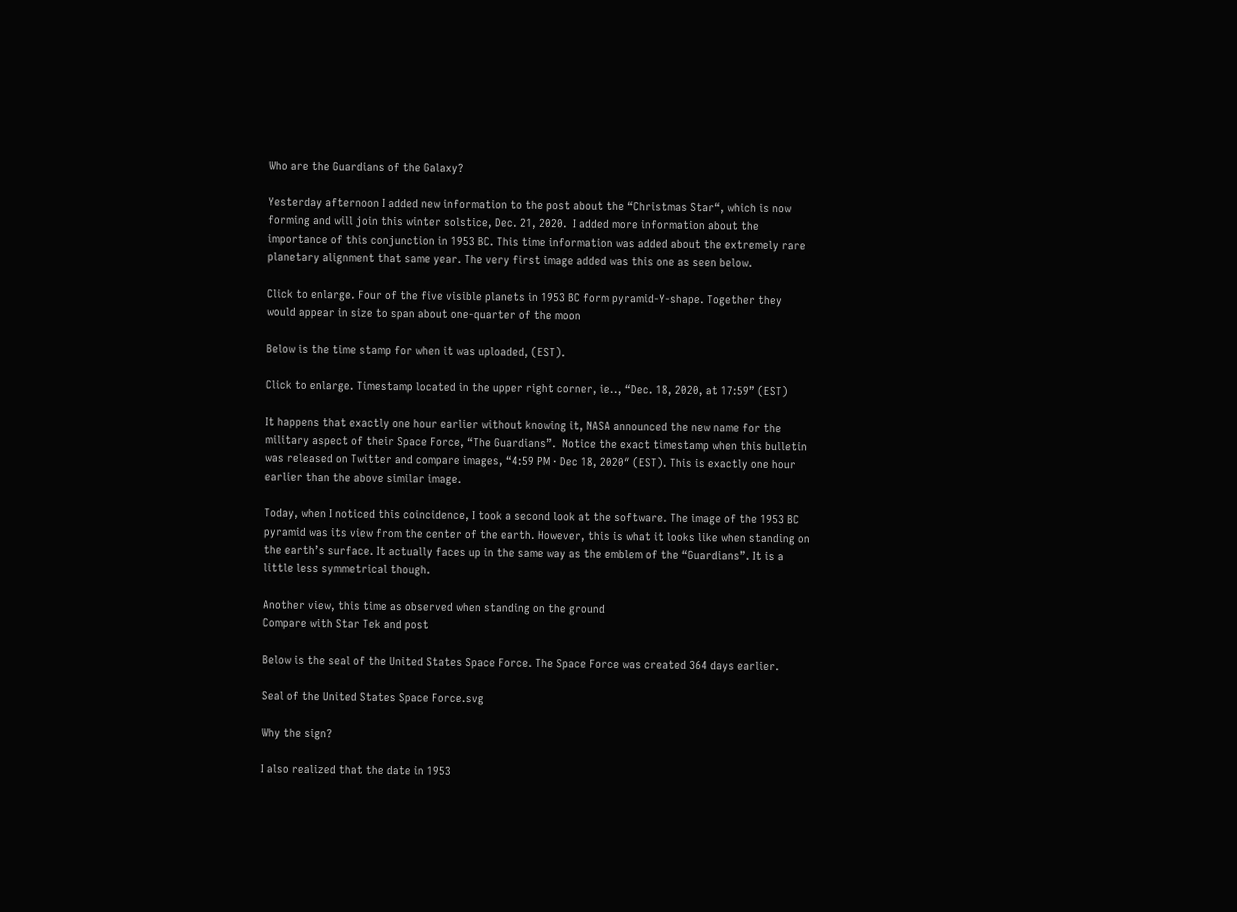Who are the Guardians of the Galaxy?

Yesterday afternoon I added new information to the post about the “Christmas Star“, which is now forming and will join this winter solstice, Dec. 21, 2020.  I added more information about the importance of this conjunction in 1953 BC. This time information was added about the extremely rare planetary alignment that same year. The very first image added was this one as seen below.

Click to enlarge. Four of the five visible planets in 1953 BC form pyramid-Y-shape. Together they would appear in size to span about one-quarter of the moon

Below is the time stamp for when it was uploaded, (EST).

Click to enlarge. Timestamp located in the upper right corner, ie.., “Dec. 18, 2020, at 17:59” (EST)

It happens that exactly one hour earlier without knowing it, NASA announced the new name for the military aspect of their Space Force, “The Guardians”.  Notice the exact timestamp when this bulletin was released on Twitter and compare images, “4:59 PM · Dec 18, 2020″ (EST). This is exactly one hour earlier than the above similar image.

Today, when I noticed this coincidence, I took a second look at the software. The image of the 1953 BC pyramid was its view from the center of the earth. However, this is what it looks like when standing on the earth’s surface. It actually faces up in the same way as the emblem of the “Guardians”. It is a little less symmetrical though.

Another view, this time as observed when standing on the ground
Compare with Star Tek and post

Below is the seal of the United States Space Force. The Space Force was created 364 days earlier.

Seal of the United States Space Force.svg

Why the sign?

I also realized that the date in 1953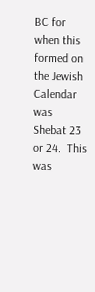BC for when this formed on the Jewish Calendar was Shebat 23 or 24.  This was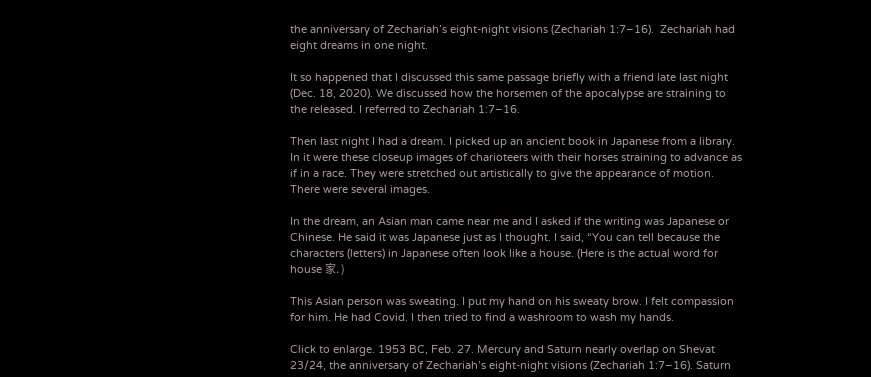the anniversary of Zechariah’s eight-night visions (Zechariah 1:7–16).  Zechariah had eight dreams in one night.

It so happened that I discussed this same passage briefly with a friend late last night (Dec. 18, 2020). We discussed how the horsemen of the apocalypse are straining to the released. I referred to Zechariah 1:7–16.

Then last night I had a dream. I picked up an ancient book in Japanese from a library. In it were these closeup images of charioteers with their horses straining to advance as if in a race. They were stretched out artistically to give the appearance of motion. There were several images.

In the dream, an Asian man came near me and I asked if the writing was Japanese or Chinese. He said it was Japanese just as I thought. I said, “You can tell because the characters (letters) in Japanese often look like a house. (Here is the actual word for house 家. )

This Asian person was sweating. I put my hand on his sweaty brow. I felt compassion for him. He had Covid. I then tried to find a washroom to wash my hands.

Click to enlarge. 1953 BC, Feb. 27. Mercury and Saturn nearly overlap on Shevat 23/24, the anniversary of Zechariah’s eight-night visions (Zechariah 1:7–16). Saturn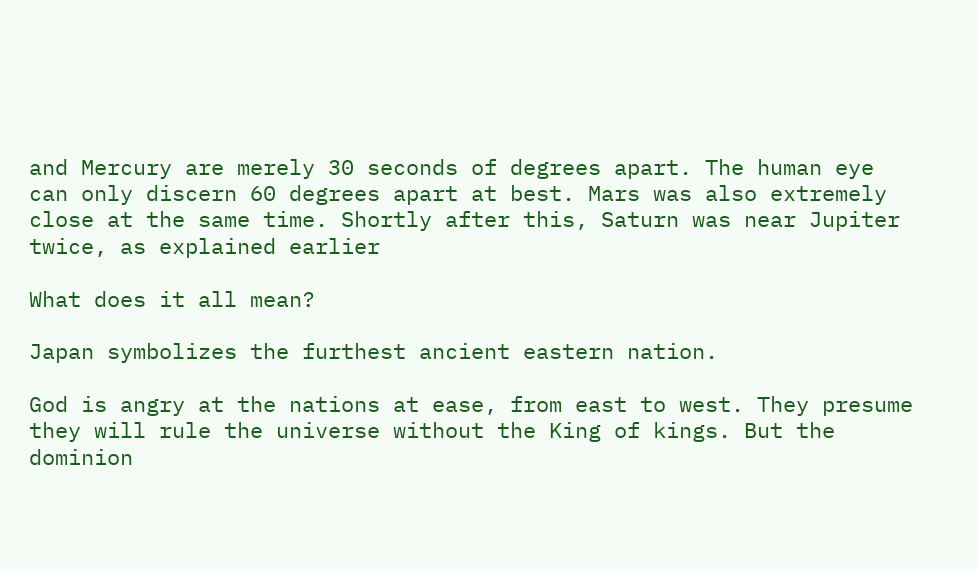and Mercury are merely 30 seconds of degrees apart. The human eye can only discern 60 degrees apart at best. Mars was also extremely close at the same time. Shortly after this, Saturn was near Jupiter twice, as explained earlier

What does it all mean?

Japan symbolizes the furthest ancient eastern nation.

God is angry at the nations at ease, from east to west. They presume they will rule the universe without the King of kings. But the dominion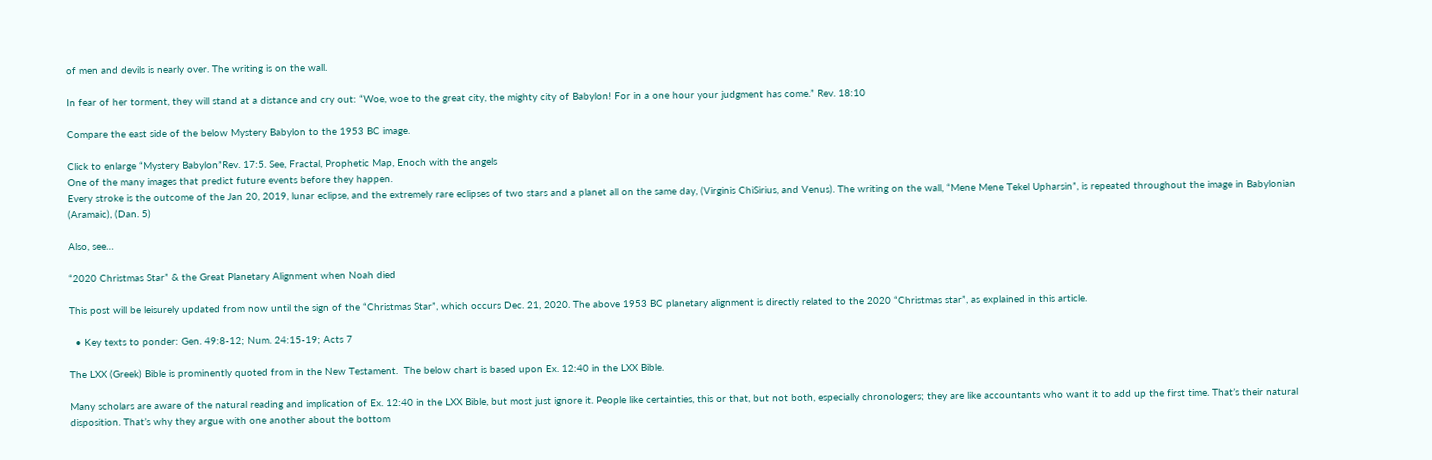of men and devils is nearly over. The writing is on the wall.

In fear of her torment, they will stand at a distance and cry out: “Woe, woe to the great city, the mighty city of Babylon! For in a one hour your judgment has come.” Rev. 18:10

Compare the east side of the below Mystery Babylon to the 1953 BC image.

Click to enlarge “Mystery Babylon”Rev. 17:5. See, Fractal, Prophetic Map, Enoch with the angels
One of the many images that predict future events before they happen.
Every stroke is the outcome of the Jan 20, 2019, lunar eclipse, and the extremely rare eclipses of two stars and a planet all on the same day, (Virginis ChiSirius, and Venus). The writing on the wall, “Mene Mene Tekel Upharsin”, is repeated throughout the image in Babylonian (Aramaic), (Dan. 5)

Also, see…

“2020 Christmas Star” & the Great Planetary Alignment when Noah died

This post will be leisurely updated from now until the sign of the “Christmas Star”, which occurs Dec. 21, 2020. The above 1953 BC planetary alignment is directly related to the 2020 “Christmas star”, as explained in this article.

  • Key texts to ponder: Gen. 49:8-12; Num. 24:15-19; Acts 7

The LXX (Greek) Bible is prominently quoted from in the New Testament.  The below chart is based upon Ex. 12:40 in the LXX Bible.

Many scholars are aware of the natural reading and implication of Ex. 12:40 in the LXX Bible, but most just ignore it. People like certainties, this or that, but not both, especially chronologers; they are like accountants who want it to add up the first time. That’s their natural disposition. That’s why they argue with one another about the bottom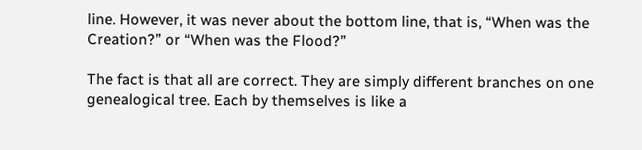line. However, it was never about the bottom line, that is, “When was the Creation?” or “When was the Flood?”

The fact is that all are correct. They are simply different branches on one genealogical tree. Each by themselves is like a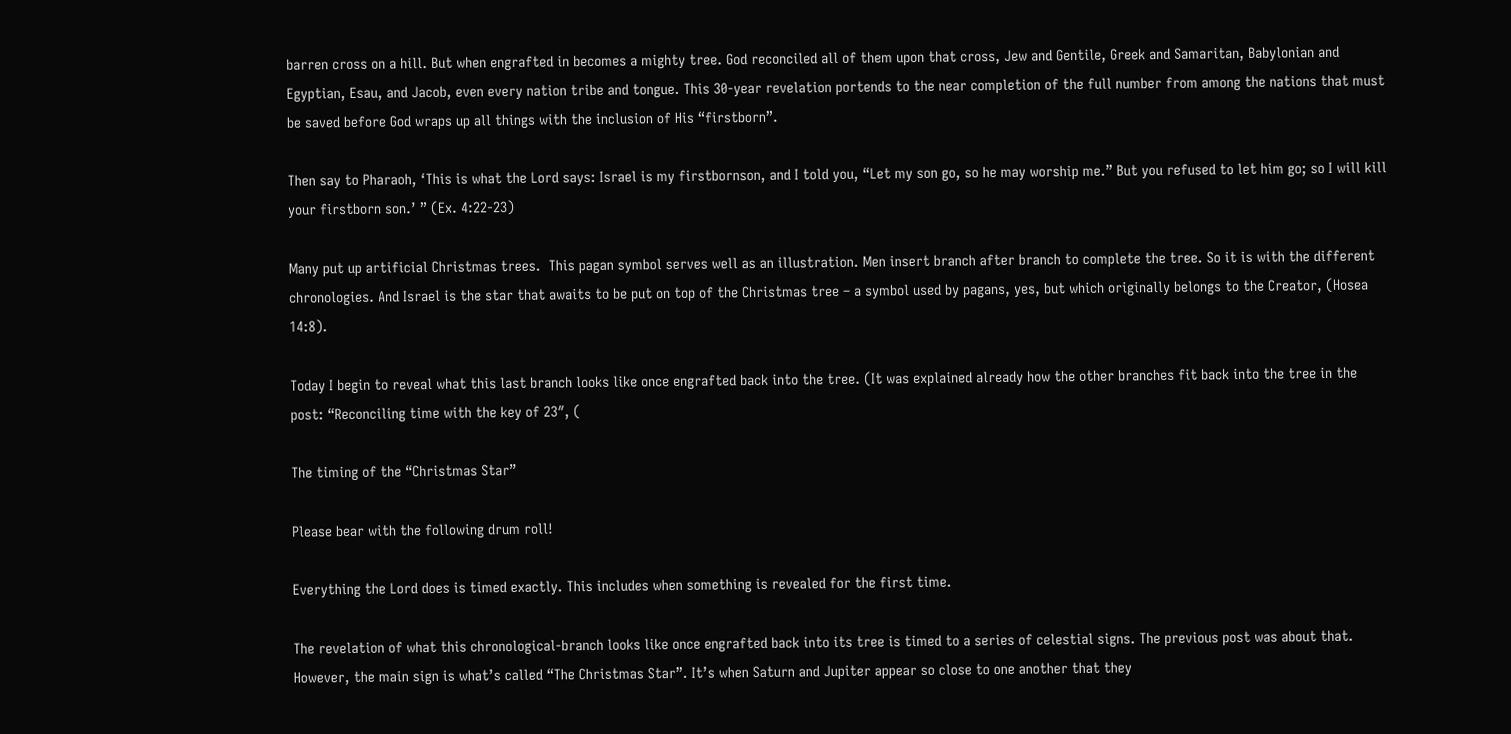barren cross on a hill. But when engrafted in becomes a mighty tree. God reconciled all of them upon that cross, Jew and Gentile, Greek and Samaritan, Babylonian and
Egyptian, Esau, and Jacob, even every nation tribe and tongue. This 30-year revelation portends to the near completion of the full number from among the nations that must be saved before God wraps up all things with the inclusion of His “firstborn”.

Then say to Pharaoh, ‘This is what the Lord says: Israel is my firstbornson, and I told you, “Let my son go, so he may worship me.” But you refused to let him go; so I will kill your firstborn son.’ ” (Ex. 4:22-23)

Many put up artificial Christmas trees.  This pagan symbol serves well as an illustration. Men insert branch after branch to complete the tree. So it is with the different chronologies. And Israel is the star that awaits to be put on top of the Christmas tree – a symbol used by pagans, yes, but which originally belongs to the Creator, (Hosea 14:8).

Today I begin to reveal what this last branch looks like once engrafted back into the tree. (It was explained already how the other branches fit back into the tree in the post: “Reconciling time with the key of 23″, (

The timing of the “Christmas Star”

Please bear with the following drum roll!

Everything the Lord does is timed exactly. This includes when something is revealed for the first time.

The revelation of what this chronological-branch looks like once engrafted back into its tree is timed to a series of celestial signs. The previous post was about that. However, the main sign is what’s called “The Christmas Star”. It’s when Saturn and Jupiter appear so close to one another that they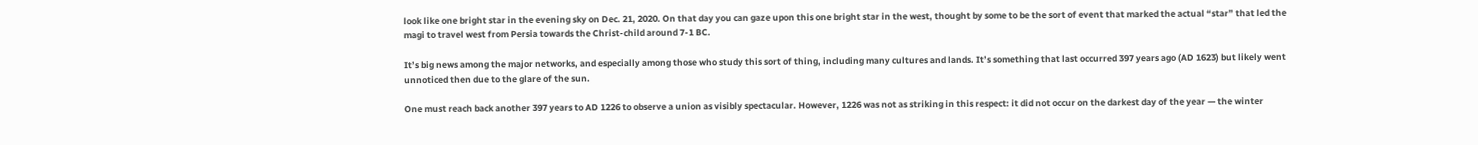look like one bright star in the evening sky on Dec. 21, 2020. On that day you can gaze upon this one bright star in the west, thought by some to be the sort of event that marked the actual “star” that led the magi to travel west from Persia towards the Christ-child around 7-1 BC.

It’s big news among the major networks, and especially among those who study this sort of thing, including many cultures and lands. It’s something that last occurred 397 years ago (AD 1623) but likely went unnoticed then due to the glare of the sun.

One must reach back another 397 years to AD 1226 to observe a union as visibly spectacular. However, 1226 was not as striking in this respect: it did not occur on the darkest day of the year — the winter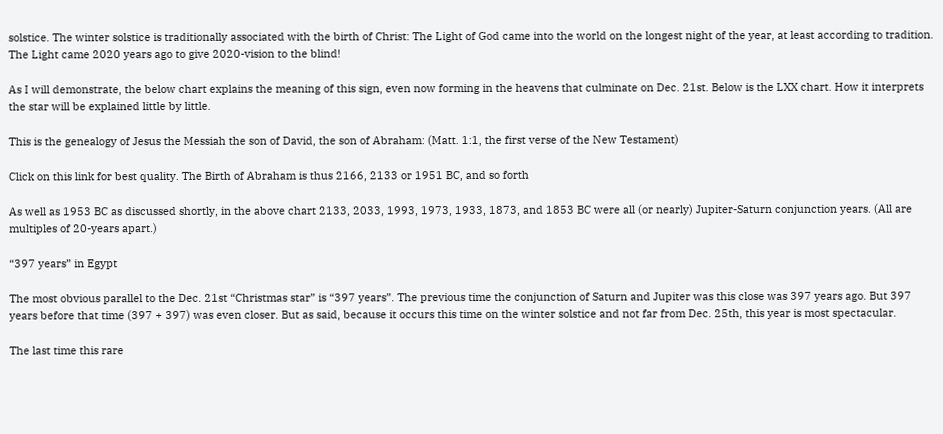solstice. The winter solstice is traditionally associated with the birth of Christ: The Light of God came into the world on the longest night of the year, at least according to tradition. The Light came 2020 years ago to give 2020-vision to the blind!

As I will demonstrate, the below chart explains the meaning of this sign, even now forming in the heavens that culminate on Dec. 21st. Below is the LXX chart. How it interprets the star will be explained little by little.

This is the genealogy of Jesus the Messiah the son of David, the son of Abraham: (Matt. 1:1, the first verse of the New Testament)

Click on this link for best quality. The Birth of Abraham is thus 2166, 2133 or 1951 BC, and so forth

As well as 1953 BC as discussed shortly, in the above chart 2133, 2033, 1993, 1973, 1933, 1873, and 1853 BC were all (or nearly) Jupiter-Saturn conjunction years. (All are multiples of 20-years apart.)

“397 years” in Egypt

The most obvious parallel to the Dec. 21st “Christmas star” is “397 years”. The previous time the conjunction of Saturn and Jupiter was this close was 397 years ago. But 397 years before that time (397 + 397) was even closer. But as said, because it occurs this time on the winter solstice and not far from Dec. 25th, this year is most spectacular.

The last time this rare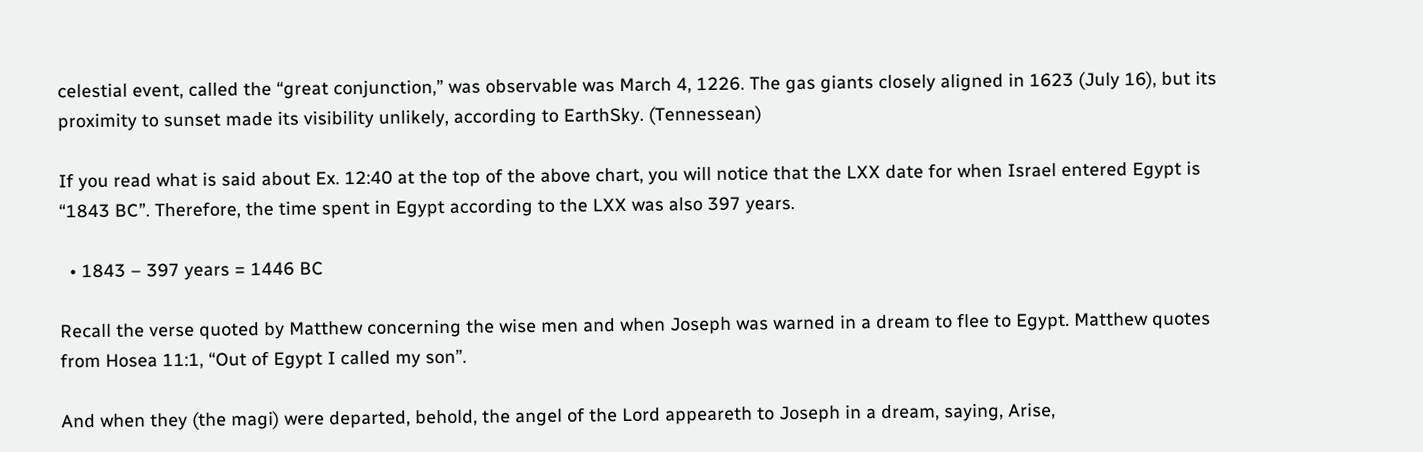celestial event, called the “great conjunction,” was observable was March 4, 1226. The gas giants closely aligned in 1623 (July 16), but its proximity to sunset made its visibility unlikely, according to EarthSky. (Tennessean)

If you read what is said about Ex. 12:40 at the top of the above chart, you will notice that the LXX date for when Israel entered Egypt is “1843 BC”. Therefore, the time spent in Egypt according to the LXX was also 397 years.

  • 1843 – 397 years = 1446 BC

Recall the verse quoted by Matthew concerning the wise men and when Joseph was warned in a dream to flee to Egypt. Matthew quotes from Hosea 11:1, “Out of Egypt I called my son”.

And when they (the magi) were departed, behold, the angel of the Lord appeareth to Joseph in a dream, saying, Arise,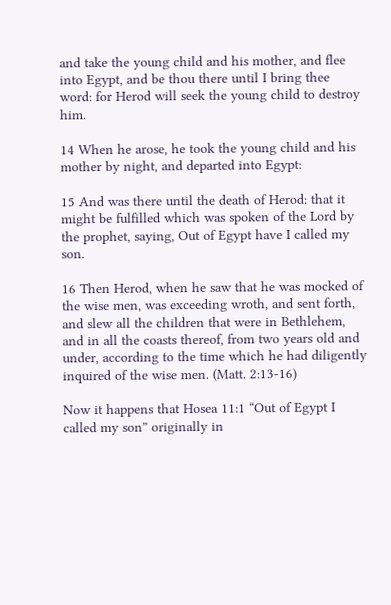and take the young child and his mother, and flee into Egypt, and be thou there until I bring thee word: for Herod will seek the young child to destroy him.

14 When he arose, he took the young child and his mother by night, and departed into Egypt:

15 And was there until the death of Herod: that it might be fulfilled which was spoken of the Lord by the prophet, saying, Out of Egypt have I called my son.

16 Then Herod, when he saw that he was mocked of the wise men, was exceeding wroth, and sent forth, and slew all the children that were in Bethlehem, and in all the coasts thereof, from two years old and under, according to the time which he had diligently inquired of the wise men. (Matt. 2:13-16)

Now it happens that Hosea 11:1 “Out of Egypt I called my son” originally in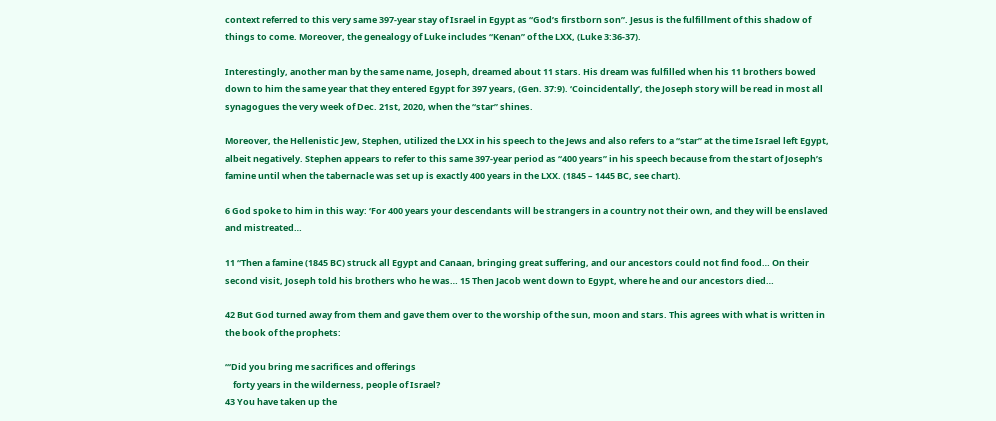context referred to this very same 397-year stay of Israel in Egypt as “God’s firstborn son”. Jesus is the fulfillment of this shadow of things to come. Moreover, the genealogy of Luke includes “Kenan” of the LXX, (Luke 3:36-37).

Interestingly, another man by the same name, Joseph, dreamed about 11 stars. His dream was fulfilled when his 11 brothers bowed down to him the same year that they entered Egypt for 397 years, (Gen. 37:9). ‘Coincidentally’, the Joseph story will be read in most all synagogues the very week of Dec. 21st, 2020, when the “star” shines.

Moreover, the Hellenistic Jew, Stephen, utilized the LXX in his speech to the Jews and also refers to a “star” at the time Israel left Egypt, albeit negatively. Stephen appears to refer to this same 397-year period as “400 years” in his speech because from the start of Joseph’s famine until when the tabernacle was set up is exactly 400 years in the LXX. (1845 – 1445 BC, see chart).

6 God spoke to him in this way: ‘For 400 years your descendants will be strangers in a country not their own, and they will be enslaved and mistreated…

11 “Then a famine (1845 BC) struck all Egypt and Canaan, bringing great suffering, and our ancestors could not find food… On their second visit, Joseph told his brothers who he was… 15 Then Jacob went down to Egypt, where he and our ancestors died…

42 But God turned away from them and gave them over to the worship of the sun, moon and stars. This agrees with what is written in the book of the prophets:

“‘Did you bring me sacrifices and offerings
    forty years in the wilderness, people of Israel?
43 You have taken up the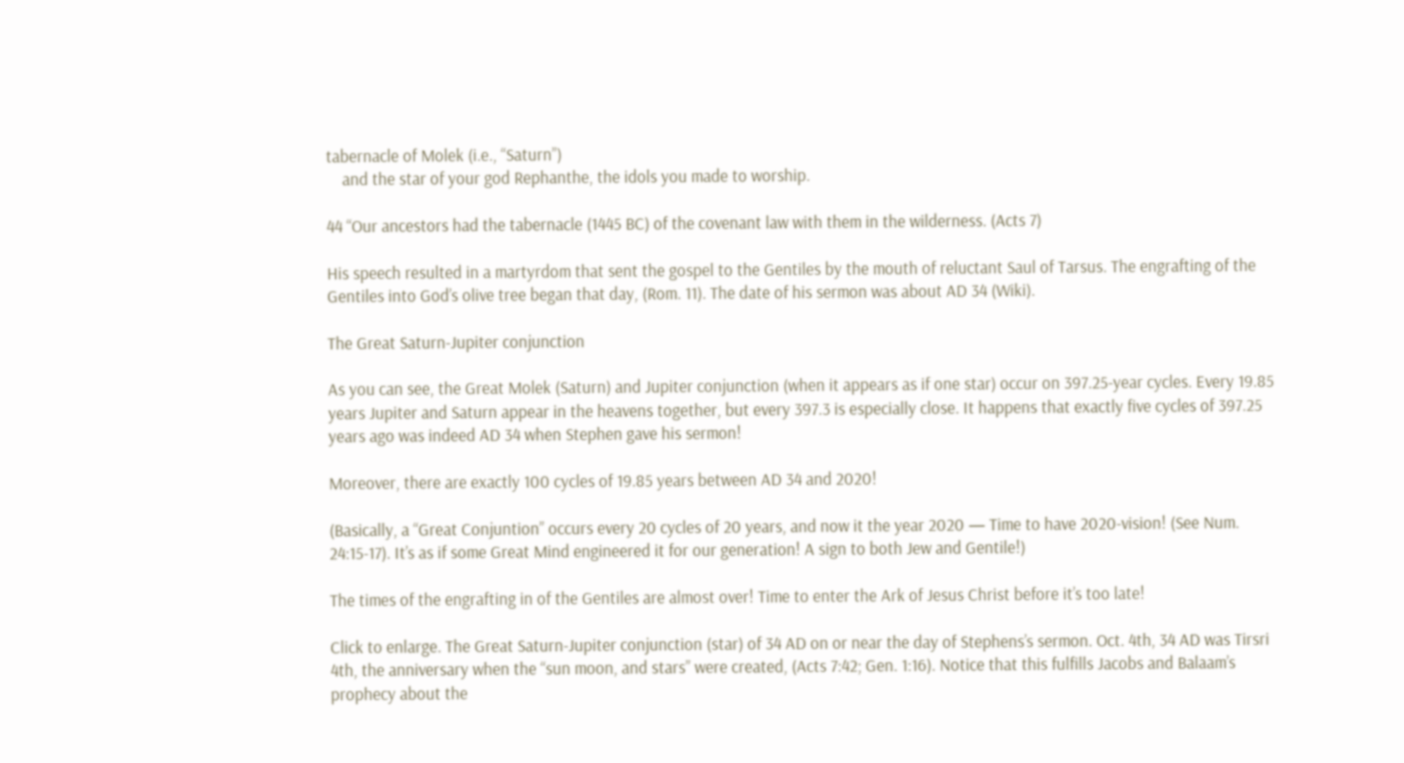tabernacle of Molek (i.e., “Saturn”)
    and the star of your god Rephanthe, the idols you made to worship.

44 “Our ancestors had the tabernacle (1445 BC) of the covenant law with them in the wilderness. (Acts 7)

His speech resulted in a martyrdom that sent the gospel to the Gentiles by the mouth of reluctant Saul of Tarsus. The engrafting of the Gentiles into God’s olive tree began that day, (Rom. 11). The date of his sermon was about AD 34 (Wiki).

The Great Saturn-Jupiter conjunction

As you can see, the Great Molek (Saturn) and Jupiter conjunction (when it appears as if one star) occur on 397.25-year cycles. Every 19.85 years Jupiter and Saturn appear in the heavens together, but every 397.3 is especially close. It happens that exactly five cycles of 397.25 years ago was indeed AD 34 when Stephen gave his sermon!

Moreover, there are exactly 100 cycles of 19.85 years between AD 34 and 2020!

(Basically, a “Great Conjuntion” occurs every 20 cycles of 20 years, and now it the year 2020 — Time to have 2020-vision! (See Num. 24:15-17). It’s as if some Great Mind engineered it for our generation! A sign to both Jew and Gentile!)

The times of the engrafting in of the Gentiles are almost over! Time to enter the Ark of Jesus Christ before it’s too late!

Click to enlarge. The Great Saturn-Jupiter conjunction (star) of 34 AD on or near the day of Stephens’s sermon. Oct. 4th, 34 AD was Tirsri 4th, the anniversary when the “sun moon, and stars” were created, (Acts 7:42; Gen. 1:16). Notice that this fulfills Jacobs and Balaam’s prophecy about the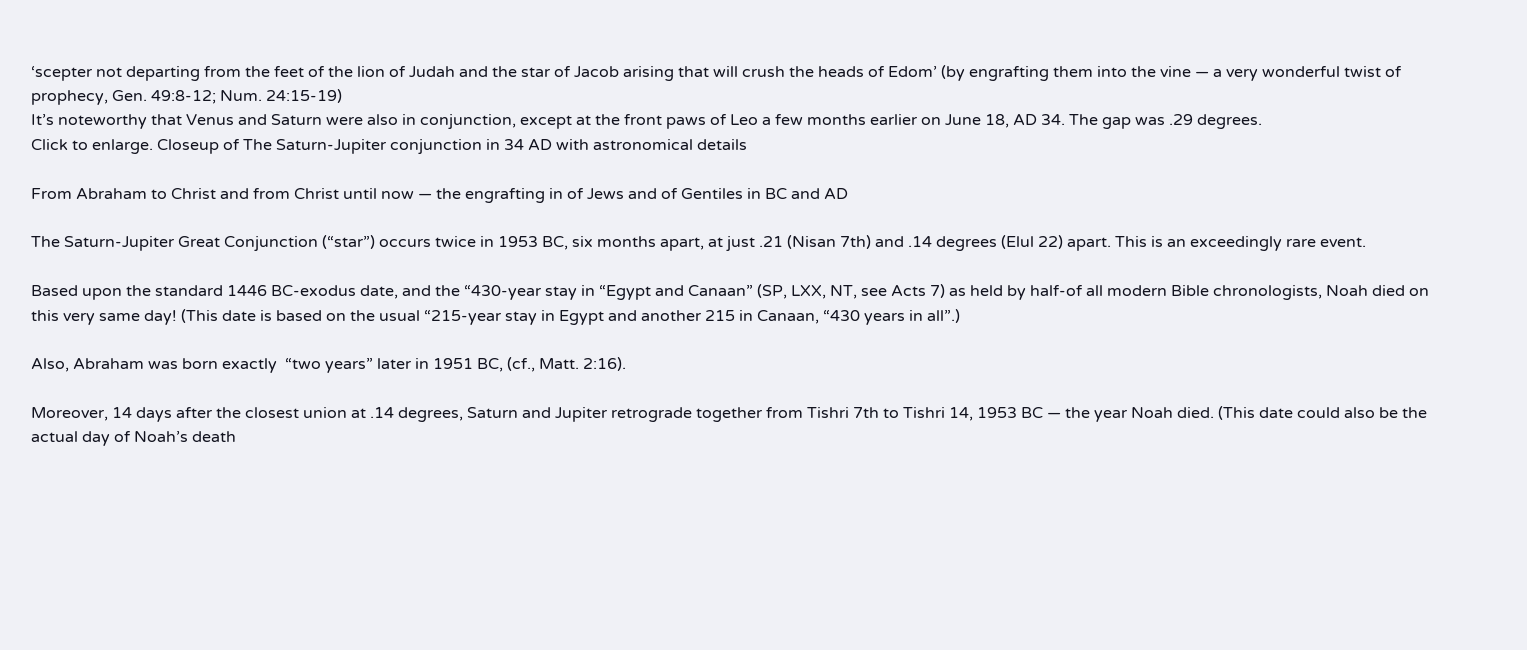‘scepter not departing from the feet of the lion of Judah and the star of Jacob arising that will crush the heads of Edom’ (by engrafting them into the vine — a very wonderful twist of prophecy, Gen. 49:8-12; Num. 24:15-19)
It’s noteworthy that Venus and Saturn were also in conjunction, except at the front paws of Leo a few months earlier on June 18, AD 34. The gap was .29 degrees.
Click to enlarge. Closeup of The Saturn-Jupiter conjunction in 34 AD with astronomical details

From Abraham to Christ and from Christ until now — the engrafting in of Jews and of Gentiles in BC and AD

The Saturn-Jupiter Great Conjunction (“star”) occurs twice in 1953 BC, six months apart, at just .21 (Nisan 7th) and .14 degrees (Elul 22) apart. This is an exceedingly rare event.

Based upon the standard 1446 BC-exodus date, and the “430-year stay in “Egypt and Canaan” (SP, LXX, NT, see Acts 7) as held by half-of all modern Bible chronologists, Noah died on this very same day! (This date is based on the usual “215-year stay in Egypt and another 215 in Canaan, “430 years in all”.)

Also, Abraham was born exactly  “two years” later in 1951 BC, (cf., Matt. 2:16).

Moreover, 14 days after the closest union at .14 degrees, Saturn and Jupiter retrograde together from Tishri 7th to Tishri 14, 1953 BC — the year Noah died. (This date could also be the actual day of Noah’s death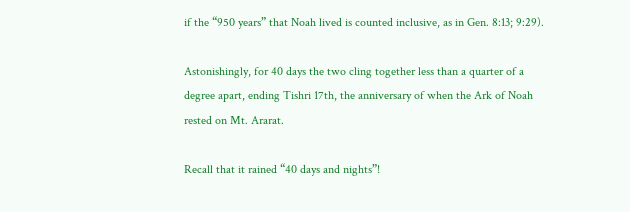if the “950 years” that Noah lived is counted inclusive, as in Gen. 8:13; 9:29).

Astonishingly, for 40 days the two cling together less than a quarter of a degree apart, ending Tishri 17th, the anniversary of when the Ark of Noah rested on Mt. Ararat.

Recall that it rained “40 days and nights”!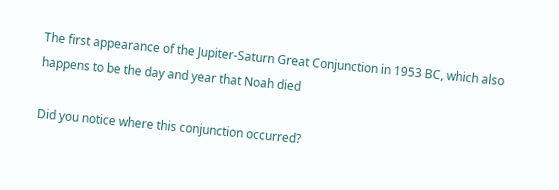The first appearance of the Jupiter-Saturn Great Conjunction in 1953 BC, which also happens to be the day and year that Noah died

Did you notice where this conjunction occurred?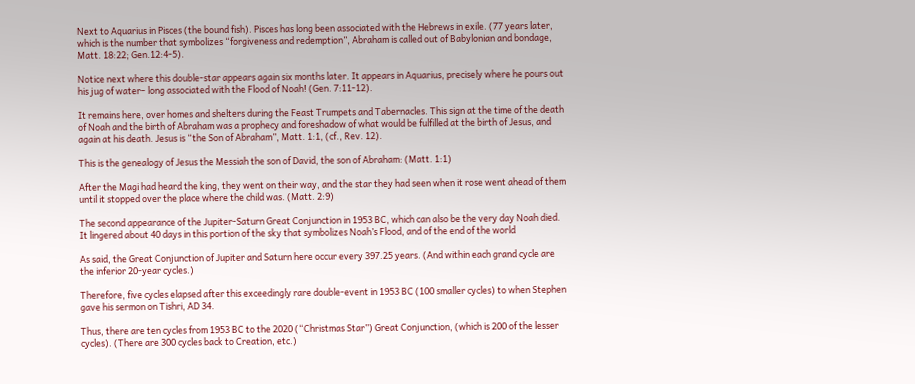Next to Aquarius in Pisces (the bound fish). Pisces has long been associated with the Hebrews in exile. (77 years later, which is the number that symbolizes “forgiveness and redemption”, Abraham is called out of Babylonian and bondage, Matt. 18:22; Gen.12:4-5).

Notice next where this double-star appears again six months later. It appears in Aquarius, precisely where he pours out his jug of water– long associated with the Flood of Noah! (Gen. 7:11-12).

It remains here, over homes and shelters during the Feast Trumpets and Tabernacles. This sign at the time of the death of Noah and the birth of Abraham was a prophecy and foreshadow of what would be fulfilled at the birth of Jesus, and again at his death. Jesus is “the Son of Abraham”, Matt. 1:1, (cf., Rev. 12).

This is the genealogy of Jesus the Messiah the son of David, the son of Abraham: (Matt. 1:1)

After the Magi had heard the king, they went on their way, and the star they had seen when it rose went ahead of them until it stopped over the place where the child was. (Matt. 2:9)

The second appearance of the Jupiter-Saturn Great Conjunction in 1953 BC, which can also be the very day Noah died. It lingered about 40 days in this portion of the sky that symbolizes Noah’s Flood, and of the end of the world

As said, the Great Conjunction of Jupiter and Saturn here occur every 397.25 years. (And within each grand cycle are the inferior 20-year cycles.)

Therefore, five cycles elapsed after this exceedingly rare double-event in 1953 BC (100 smaller cycles) to when Stephen gave his sermon on Tishri, AD 34.

Thus, there are ten cycles from 1953 BC to the 2020 (“Christmas Star”) Great Conjunction, (which is 200 of the lesser cycles). (There are 300 cycles back to Creation, etc.)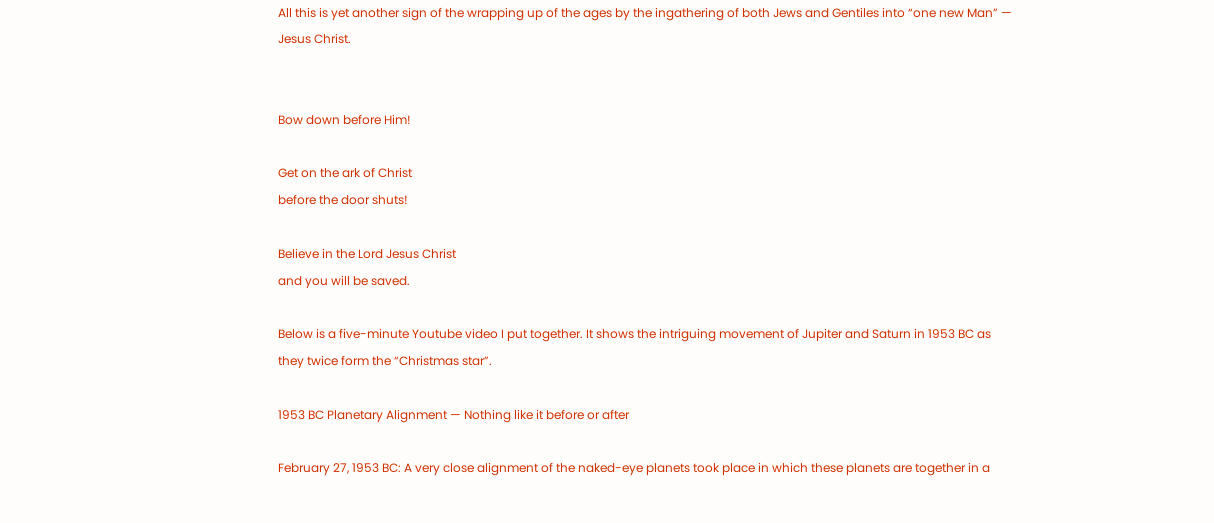All this is yet another sign of the wrapping up of the ages by the ingathering of both Jews and Gentiles into “one new Man” — Jesus Christ.


Bow down before Him!

Get on the ark of Christ
before the door shuts!

Believe in the Lord Jesus Christ
and you will be saved.

Below is a five-minute Youtube video I put together. It shows the intriguing movement of Jupiter and Saturn in 1953 BC as they twice form the “Christmas star”.

1953 BC Planetary Alignment — Nothing like it before or after

February 27, 1953 BC: A very close alignment of the naked-eye planets took place in which these planets are together in a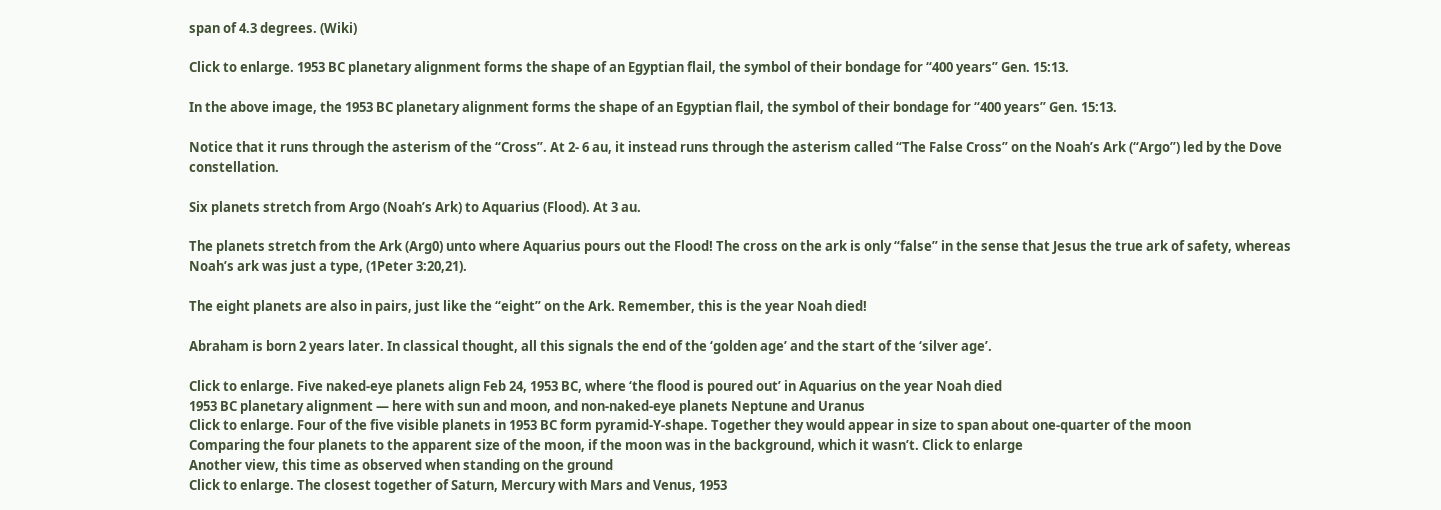span of 4.3 degrees. (Wiki)

Click to enlarge. 1953 BC planetary alignment forms the shape of an Egyptian flail, the symbol of their bondage for “400 years” Gen. 15:13.

In the above image, the 1953 BC planetary alignment forms the shape of an Egyptian flail, the symbol of their bondage for “400 years” Gen. 15:13.

Notice that it runs through the asterism of the “Cross”. At 2- 6 au, it instead runs through the asterism called “The False Cross” on the Noah’s Ark (“Argo”) led by the Dove constellation.

Six planets stretch from Argo (Noah’s Ark) to Aquarius (Flood). At 3 au.

The planets stretch from the Ark (Arg0) unto where Aquarius pours out the Flood! The cross on the ark is only “false” in the sense that Jesus the true ark of safety, whereas Noah’s ark was just a type, (1Peter 3:20,21).

The eight planets are also in pairs, just like the “eight” on the Ark. Remember, this is the year Noah died!

Abraham is born 2 years later. In classical thought, all this signals the end of the ‘golden age’ and the start of the ‘silver age’.

Click to enlarge. Five naked-eye planets align Feb 24, 1953 BC, where ‘the flood is poured out’ in Aquarius on the year Noah died
1953 BC planetary alignment — here with sun and moon, and non-naked-eye planets Neptune and Uranus
Click to enlarge. Four of the five visible planets in 1953 BC form pyramid-Y-shape. Together they would appear in size to span about one-quarter of the moon
Comparing the four planets to the apparent size of the moon, if the moon was in the background, which it wasn’t. Click to enlarge
Another view, this time as observed when standing on the ground
Click to enlarge. The closest together of Saturn, Mercury with Mars and Venus, 1953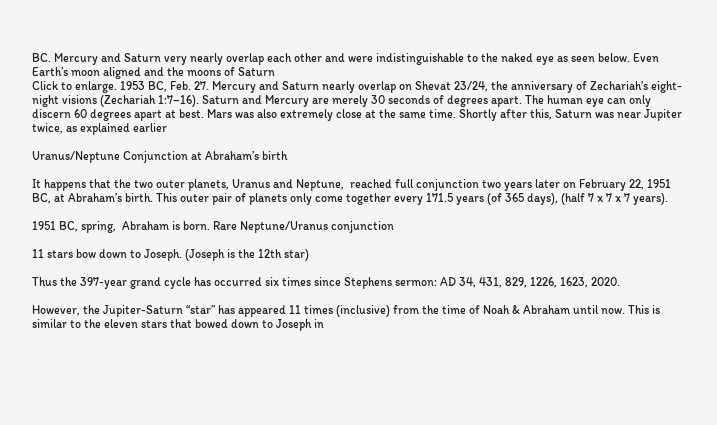BC. Mercury and Saturn very nearly overlap each other and were indistinguishable to the naked eye as seen below. Even Earth’s moon aligned and the moons of Saturn
Click to enlarge. 1953 BC, Feb. 27. Mercury and Saturn nearly overlap on Shevat 23/24, the anniversary of Zechariah’s eight-night visions (Zechariah 1:7–16). Saturn and Mercury are merely 30 seconds of degrees apart. The human eye can only discern 60 degrees apart at best. Mars was also extremely close at the same time. Shortly after this, Saturn was near Jupiter twice, as explained earlier

Uranus/Neptune Conjunction at Abraham’s birth

It happens that the two outer planets, Uranus and Neptune,  reached full conjunction two years later on February 22, 1951 BC, at Abraham’s birth. This outer pair of planets only come together every 171.5 years (of 365 days), (half 7 x 7 x 7 years).

1951 BC, spring,  Abraham is born. Rare Neptune/Uranus conjunction

11 stars bow down to Joseph. (Joseph is the 12th star)

Thus the 397-year grand cycle has occurred six times since Stephens sermon: AD 34, 431, 829, 1226, 1623, 2020.

However, the Jupiter-Saturn “star” has appeared 11 times (inclusive) from the time of Noah & Abraham until now. This is similar to the eleven stars that bowed down to Joseph in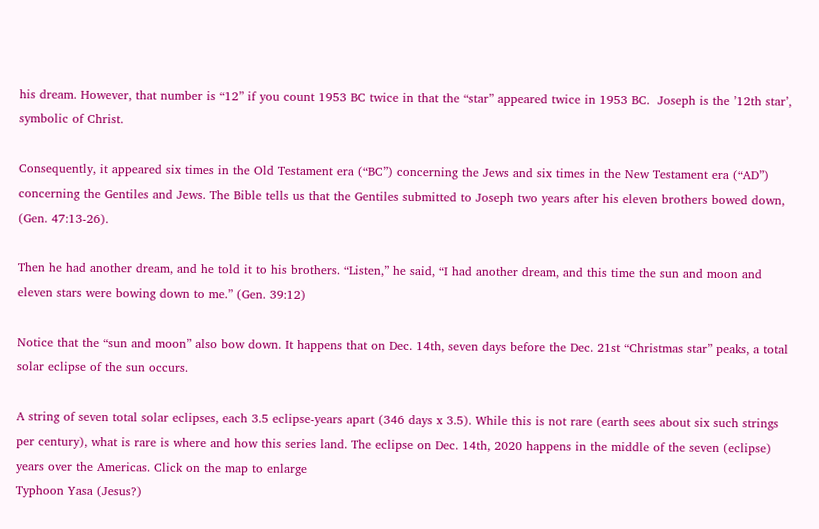his dream. However, that number is “12” if you count 1953 BC twice in that the “star” appeared twice in 1953 BC.  Joseph is the ’12th star’, symbolic of Christ.

Consequently, it appeared six times in the Old Testament era (“BC”) concerning the Jews and six times in the New Testament era (“AD”) concerning the Gentiles and Jews. The Bible tells us that the Gentiles submitted to Joseph two years after his eleven brothers bowed down, (Gen. 47:13-26).

Then he had another dream, and he told it to his brothers. “Listen,” he said, “I had another dream, and this time the sun and moon and eleven stars were bowing down to me.” (Gen. 39:12)

Notice that the “sun and moon” also bow down. It happens that on Dec. 14th, seven days before the Dec. 21st “Christmas star” peaks, a total solar eclipse of the sun occurs.

A string of seven total solar eclipses, each 3.5 eclipse-years apart (346 days x 3.5). While this is not rare (earth sees about six such strings per century), what is rare is where and how this series land. The eclipse on Dec. 14th, 2020 happens in the middle of the seven (eclipse) years over the Americas. Click on the map to enlarge
Typhoon Yasa (Jesus?)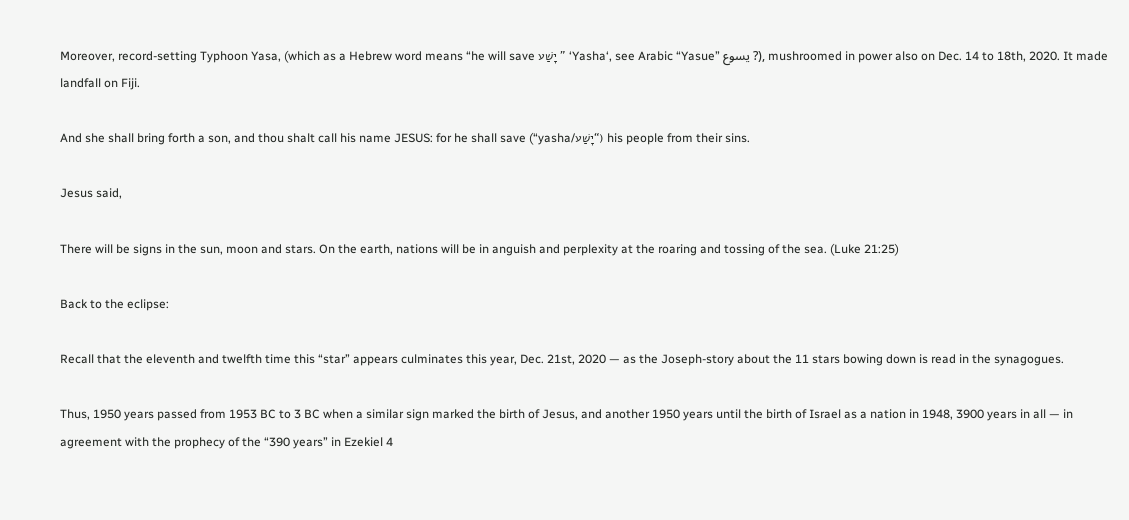Moreover, record-setting Typhoon Yasa, (which as a Hebrew word means “he will save יָשַׁע ” ‘Yasha‘, see Arabic “Yasue” يسوع ?), mushroomed in power also on Dec. 14 to 18th, 2020. It made landfall on Fiji.

And she shall bring forth a son, and thou shalt call his name JESUS: for he shall save (“yasha/יָשַׁע“) his people from their sins.

Jesus said,

There will be signs in the sun, moon and stars. On the earth, nations will be in anguish and perplexity at the roaring and tossing of the sea. (Luke 21:25)

Back to the eclipse:

Recall that the eleventh and twelfth time this “star” appears culminates this year, Dec. 21st, 2020 — as the Joseph-story about the 11 stars bowing down is read in the synagogues.

Thus, 1950 years passed from 1953 BC to 3 BC when a similar sign marked the birth of Jesus, and another 1950 years until the birth of Israel as a nation in 1948, 3900 years in all — in agreement with the prophecy of the “390 years” in Ezekiel 4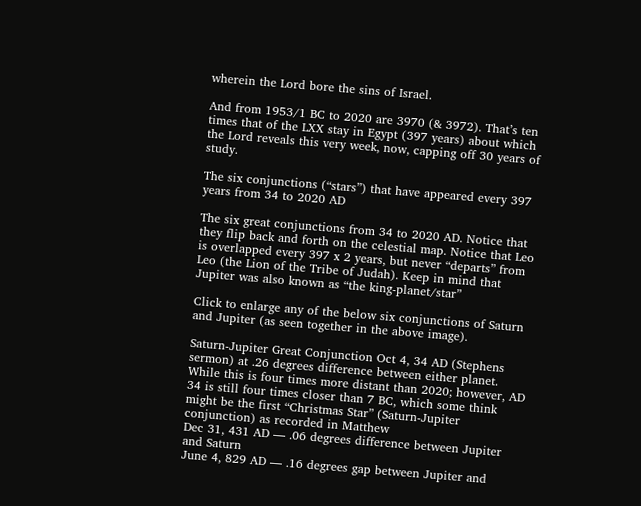wherein the Lord bore the sins of Israel.

And from 1953/1 BC to 2020 are 3970 (& 3972). That’s ten times that of the LXX stay in Egypt (397 years) about which the Lord reveals this very week, now, capping off 30 years of study.

The six conjunctions (“stars”) that have appeared every 397 years from 34 to 2020 AD

The six great conjunctions from 34 to 2020 AD. Notice that they flip back and forth on the celestial map. Notice that Leo is overlapped every 397 x 2 years, but never “departs” from Leo (the Lion of the Tribe of Judah). Keep in mind that Jupiter was also known as “the king-planet/star”

Click to enlarge any of the below six conjunctions of Saturn and Jupiter (as seen together in the above image).

Saturn-Jupiter Great Conjunction Oct 4, 34 AD (Stephens sermon) at .26 degrees difference between either planet. While this is four times more distant than 2020; however, AD 34 is still four times closer than 7 BC, which some think might be the first “Christmas Star” (Saturn-Jupiter conjunction) as recorded in Matthew
Dec 31, 431 AD — .06 degrees difference between Jupiter and Saturn
June 4, 829 AD — .16 degrees gap between Jupiter and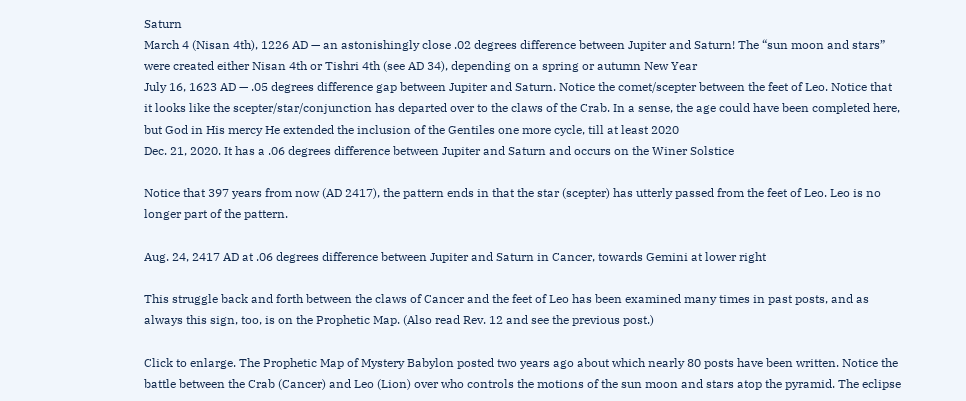Saturn
March 4 (Nisan 4th), 1226 AD — an astonishingly close .02 degrees difference between Jupiter and Saturn! The “sun moon and stars” were created either Nisan 4th or Tishri 4th (see AD 34), depending on a spring or autumn New Year
July 16, 1623 AD — .05 degrees difference gap between Jupiter and Saturn. Notice the comet/scepter between the feet of Leo. Notice that it looks like the scepter/star/conjunction has departed over to the claws of the Crab. In a sense, the age could have been completed here, but God in His mercy He extended the inclusion of the Gentiles one more cycle, till at least 2020
Dec. 21, 2020. It has a .06 degrees difference between Jupiter and Saturn and occurs on the Winer Solstice

Notice that 397 years from now (AD 2417), the pattern ends in that the star (scepter) has utterly passed from the feet of Leo. Leo is no longer part of the pattern.

Aug. 24, 2417 AD at .06 degrees difference between Jupiter and Saturn in Cancer, towards Gemini at lower right

This struggle back and forth between the claws of Cancer and the feet of Leo has been examined many times in past posts, and as always this sign, too, is on the Prophetic Map. (Also read Rev. 12 and see the previous post.)

Click to enlarge. The Prophetic Map of Mystery Babylon posted two years ago about which nearly 80 posts have been written. Notice the battle between the Crab (Cancer) and Leo (Lion) over who controls the motions of the sun moon and stars atop the pyramid. The eclipse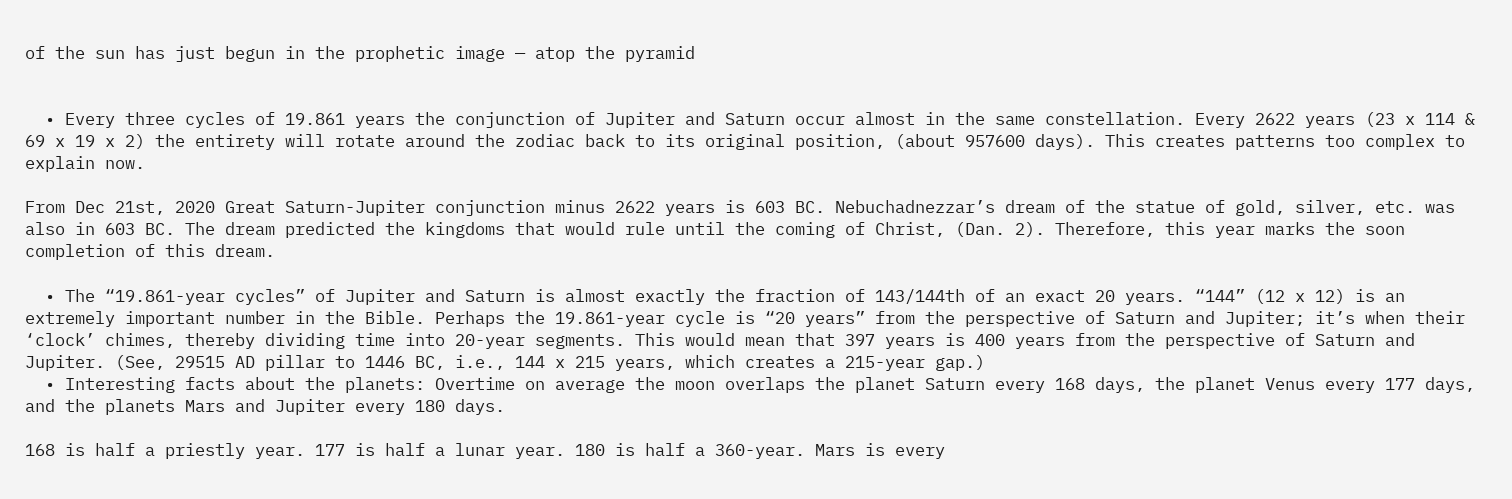of the sun has just begun in the prophetic image — atop the pyramid


  • Every three cycles of 19.861 years the conjunction of Jupiter and Saturn occur almost in the same constellation. Every 2622 years (23 x 114 & 69 x 19 x 2) the entirety will rotate around the zodiac back to its original position, (about 957600 days). This creates patterns too complex to explain now.

From Dec 21st, 2020 Great Saturn-Jupiter conjunction minus 2622 years is 603 BC. Nebuchadnezzar’s dream of the statue of gold, silver, etc. was also in 603 BC. The dream predicted the kingdoms that would rule until the coming of Christ, (Dan. 2). Therefore, this year marks the soon completion of this dream.

  • The “19.861-year cycles” of Jupiter and Saturn is almost exactly the fraction of 143/144th of an exact 20 years. “144” (12 x 12) is an extremely important number in the Bible. Perhaps the 19.861-year cycle is “20 years” from the perspective of Saturn and Jupiter; it’s when their ‘clock’ chimes, thereby dividing time into 20-year segments. This would mean that 397 years is 400 years from the perspective of Saturn and Jupiter. (See, 29515 AD pillar to 1446 BC, i.e., 144 x 215 years, which creates a 215-year gap.)
  • Interesting facts about the planets: Overtime on average the moon overlaps the planet Saturn every 168 days, the planet Venus every 177 days, and the planets Mars and Jupiter every 180 days.

168 is half a priestly year. 177 is half a lunar year. 180 is half a 360-year. Mars is every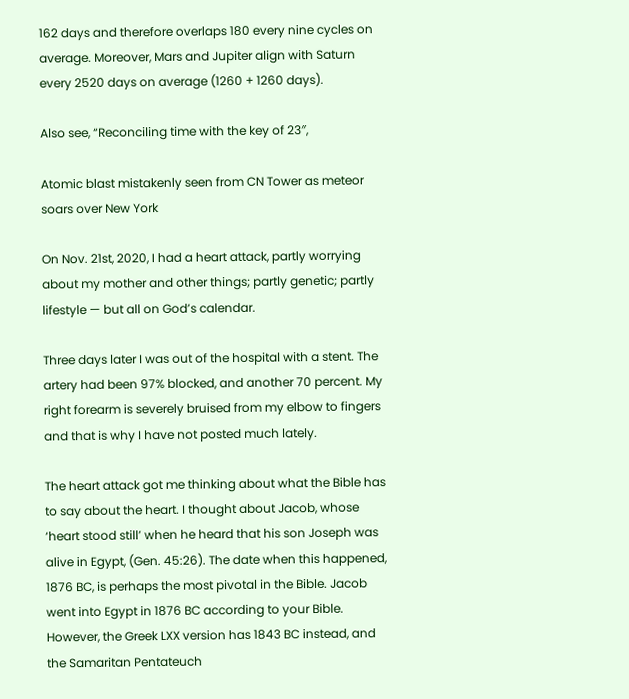162 days and therefore overlaps 180 every nine cycles on average. Moreover, Mars and Jupiter align with Saturn every 2520 days on average (1260 + 1260 days).

Also see, “Reconciling time with the key of 23″,

Atomic blast mistakenly seen from CN Tower as meteor soars over New York

On Nov. 21st, 2020, I had a heart attack, partly worrying about my mother and other things; partly genetic; partly lifestyle — but all on God’s calendar.

Three days later I was out of the hospital with a stent. The artery had been 97% blocked, and another 70 percent. My right forearm is severely bruised from my elbow to fingers and that is why I have not posted much lately.

The heart attack got me thinking about what the Bible has to say about the heart. I thought about Jacob, whose ‘heart stood still’ when he heard that his son Joseph was alive in Egypt, (Gen. 45:26). The date when this happened, 1876 BC, is perhaps the most pivotal in the Bible. Jacob went into Egypt in 1876 BC according to your Bible. However, the Greek LXX version has 1843 BC instead, and the Samaritan Pentateuch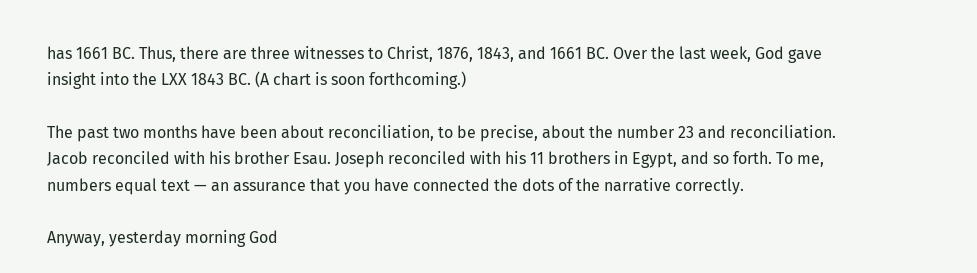has 1661 BC. Thus, there are three witnesses to Christ, 1876, 1843, and 1661 BC. Over the last week, God gave insight into the LXX 1843 BC. (A chart is soon forthcoming.)

The past two months have been about reconciliation, to be precise, about the number 23 and reconciliation. Jacob reconciled with his brother Esau. Joseph reconciled with his 11 brothers in Egypt, and so forth. To me, numbers equal text — an assurance that you have connected the dots of the narrative correctly.

Anyway, yesterday morning God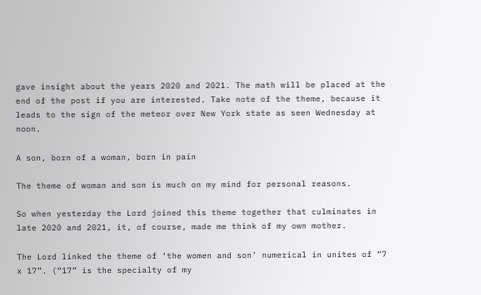gave insight about the years 2020 and 2021. The math will be placed at the end of the post if you are interested. Take note of the theme, because it leads to the sign of the meteor over New York state as seen Wednesday at noon.

A son, born of a woman, born in pain

The theme of woman and son is much on my mind for personal reasons.

So when yesterday the Lord joined this theme together that culminates in late 2020 and 2021, it, of course, made me think of my own mother.

The Lord linked the theme of ‘the women and son’ numerical in unites of “7 x 17”. (“17” is the specialty of my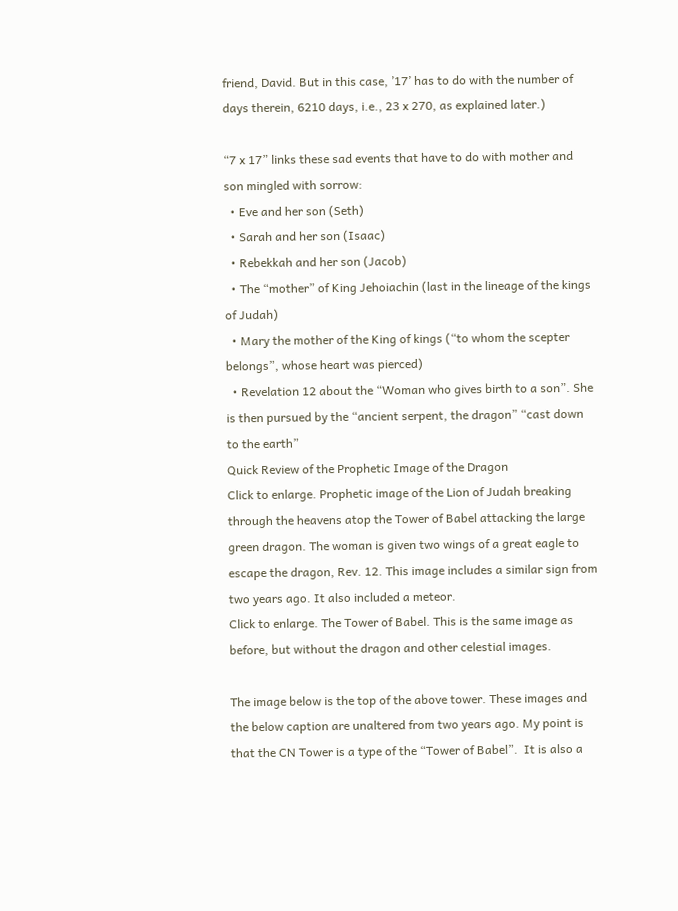friend, David. But in this case, ’17’ has to do with the number of days therein, 6210 days, i.e., 23 x 270, as explained later.)

“7 x 17” links these sad events that have to do with mother and son mingled with sorrow:
  • Eve and her son (Seth)
  • Sarah and her son (Isaac)
  • Rebekkah and her son (Jacob)
  • The “mother” of King Jehoiachin (last in the lineage of the kings of Judah)
  • Mary the mother of the King of kings (“to whom the scepter belongs”, whose heart was pierced)
  • Revelation 12 about the “Woman who gives birth to a son”. She is then pursued by the “ancient serpent, the dragon” “cast down to the earth”
Quick Review of the Prophetic Image of the Dragon
Click to enlarge. Prophetic image of the Lion of Judah breaking through the heavens atop the Tower of Babel attacking the large green dragon. The woman is given two wings of a great eagle to escape the dragon, Rev. 12. This image includes a similar sign from two years ago. It also included a meteor.
Click to enlarge. The Tower of Babel. This is the same image as before, but without the dragon and other celestial images.

The image below is the top of the above tower. These images and the below caption are unaltered from two years ago. My point is that the CN Tower is a type of the “Tower of Babel”.  It is also a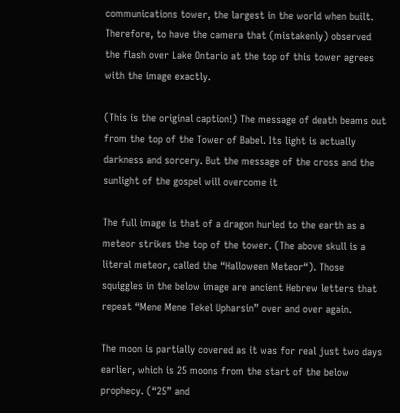communications tower, the largest in the world when built. Therefore, to have the camera that (mistakenly) observed the flash over Lake Ontario at the top of this tower agrees with the image exactly.

(This is the original caption!) The message of death beams out from the top of the Tower of Babel. Its light is actually darkness and sorcery. But the message of the cross and the sunlight of the gospel will overcome it

The full image is that of a dragon hurled to the earth as a meteor strikes the top of the tower. (The above skull is a literal meteor, called the “Halloween Meteor“). Those squiggles in the below image are ancient Hebrew letters that repeat “Mene Mene Tekel Upharsin” over and over again.

The moon is partially covered as it was for real just two days earlier, which is 25 moons from the start of the below prophecy. (“25” and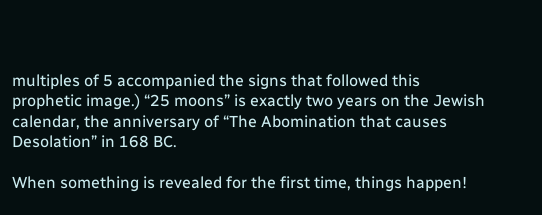multiples of 5 accompanied the signs that followed this prophetic image.) “25 moons” is exactly two years on the Jewish calendar, the anniversary of “The Abomination that causes Desolation” in 168 BC.

When something is revealed for the first time, things happen!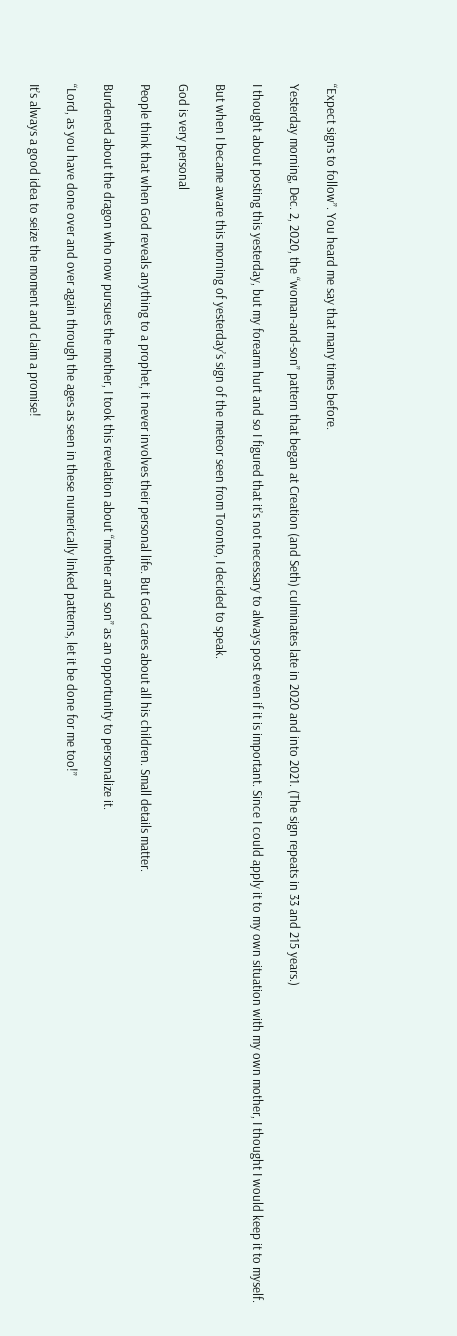“Expect signs to follow”. You heard me say that many times before.

Yesterday morning, Dec. 2, 2020, the “woman-and-son” pattern that began at Creation (and Seth) culminates late in 2020 and into 2021. (The sign repeats in 33 and 215 years.)

I thought about posting this yesterday, but my forearm hurt and so I figured that it’s not necessary to always post even if it is important. Since I could apply it to my own situation with my own mother, I thought I would keep it to myself.

But when I became aware this morning of yesterday’s sign of the meteor seen from Toronto, I decided to speak.

God is very personal

People think that when God reveals anything to a prophet, it never involves their personal life. But God cares about all his children. Small details matter.

Burdened about the dragon who now pursues the mother, I took this revelation about “mother and son” as an opportunity to personalize it.

“Lord, as you have done over and over again through the ages as seen in these numerically linked patterns, let it be done for me too!”

It’s always a good idea to seize the moment and claim a promise!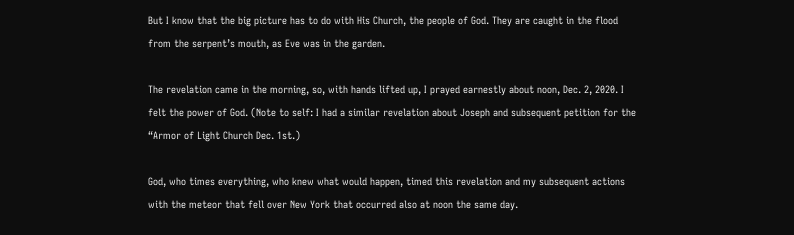But I know that the big picture has to do with His Church, the people of God. They are caught in the flood from the serpent’s mouth, as Eve was in the garden.

The revelation came in the morning, so, with hands lifted up, I prayed earnestly about noon, Dec. 2, 2020. I felt the power of God. (Note to self: I had a similar revelation about Joseph and subsequent petition for the “Armor of Light Church Dec. 1st.)

God, who times everything, who knew what would happen, timed this revelation and my subsequent actions with the meteor that fell over New York that occurred also at noon the same day.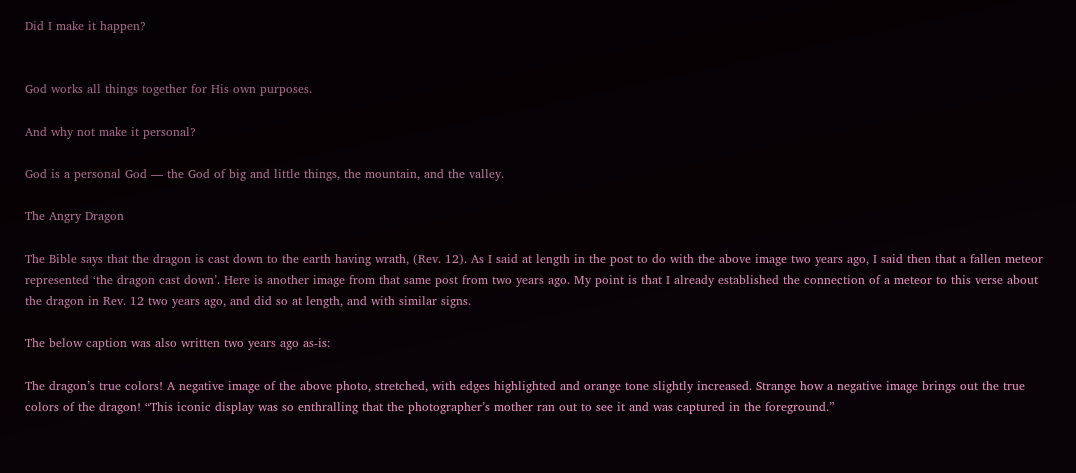Did I make it happen?


God works all things together for His own purposes.

And why not make it personal?

God is a personal God — the God of big and little things, the mountain, and the valley.

The Angry Dragon

The Bible says that the dragon is cast down to the earth having wrath, (Rev. 12). As I said at length in the post to do with the above image two years ago, I said then that a fallen meteor represented ‘the dragon cast down’. Here is another image from that same post from two years ago. My point is that I already established the connection of a meteor to this verse about the dragon in Rev. 12 two years ago, and did so at length, and with similar signs.

The below caption was also written two years ago as-is:

The dragon’s true colors! A negative image of the above photo, stretched, with edges highlighted and orange tone slightly increased. Strange how a negative image brings out the true colors of the dragon! “This iconic display was so enthralling that the photographer’s mother ran out to see it and was captured in the foreground.”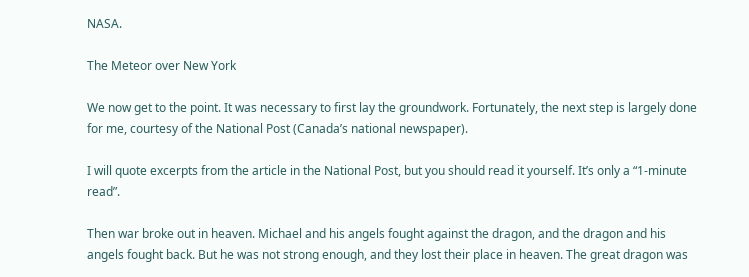NASA.

The Meteor over New York

We now get to the point. It was necessary to first lay the groundwork. Fortunately, the next step is largely done for me, courtesy of the National Post (Canada’s national newspaper).

I will quote excerpts from the article in the National Post, but you should read it yourself. It’s only a “1-minute read”.

Then war broke out in heaven. Michael and his angels fought against the dragon, and the dragon and his angels fought back. But he was not strong enough, and they lost their place in heaven. The great dragon was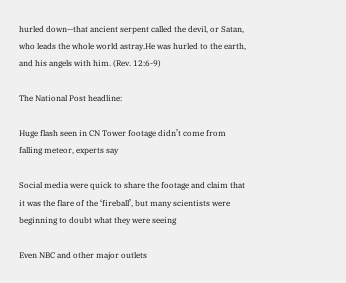hurled down—that ancient serpent called the devil, or Satan, who leads the whole world astray.He was hurled to the earth, and his angels with him. (Rev. 12:6-9)

The National Post headline:

Huge flash seen in CN Tower footage didn’t come from falling meteor, experts say

Social media were quick to share the footage and claim that it was the flare of the ‘fireball’, but many scientists were beginning to doubt what they were seeing

Even NBC and other major outlets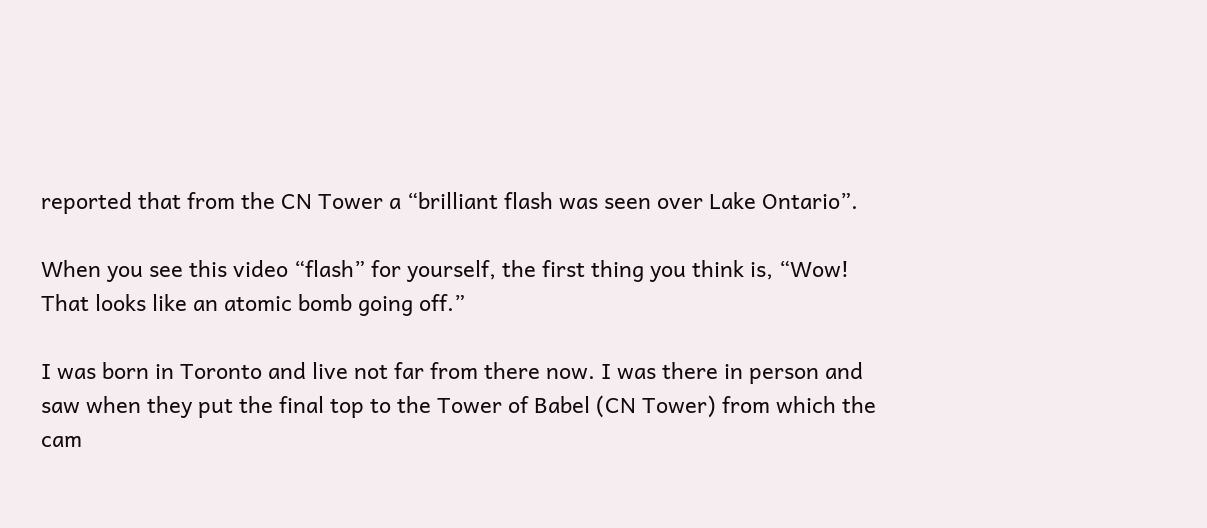reported that from the CN Tower a “brilliant flash was seen over Lake Ontario”.

When you see this video “flash” for yourself, the first thing you think is, “Wow! That looks like an atomic bomb going off.”

I was born in Toronto and live not far from there now. I was there in person and saw when they put the final top to the Tower of Babel (CN Tower) from which the cam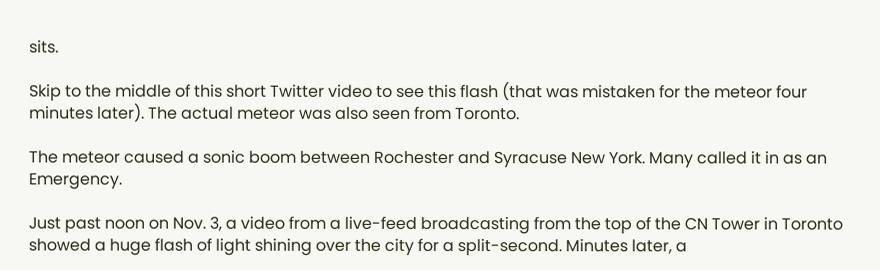sits.

Skip to the middle of this short Twitter video to see this flash (that was mistaken for the meteor four minutes later). The actual meteor was also seen from Toronto.

The meteor caused a sonic boom between Rochester and Syracuse New York. Many called it in as an Emergency.

Just past noon on Nov. 3, a video from a live-feed broadcasting from the top of the CN Tower in Toronto showed a huge flash of light shining over the city for a split-second. Minutes later, a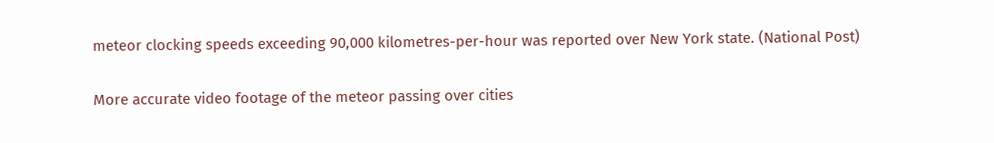meteor clocking speeds exceeding 90,000 kilometres-per-hour was reported over New York state. (National Post)

More accurate video footage of the meteor passing over cities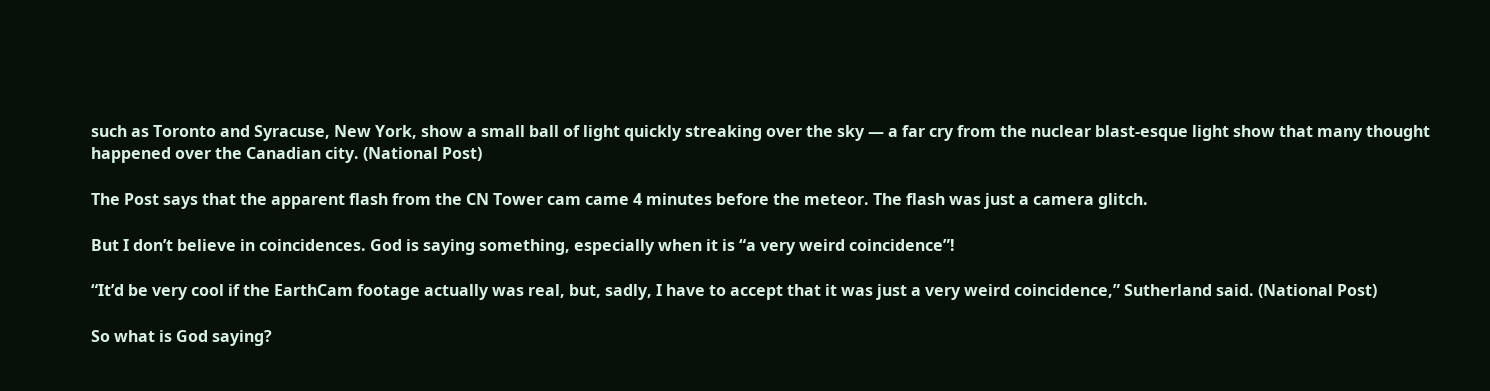such as Toronto and Syracuse, New York, show a small ball of light quickly streaking over the sky — a far cry from the nuclear blast-esque light show that many thought happened over the Canadian city. (National Post)

The Post says that the apparent flash from the CN Tower cam came 4 minutes before the meteor. The flash was just a camera glitch.

But I don’t believe in coincidences. God is saying something, especially when it is “a very weird coincidence”!

“It’d be very cool if the EarthCam footage actually was real, but, sadly, I have to accept that it was just a very weird coincidence,” Sutherland said. (National Post)

So what is God saying?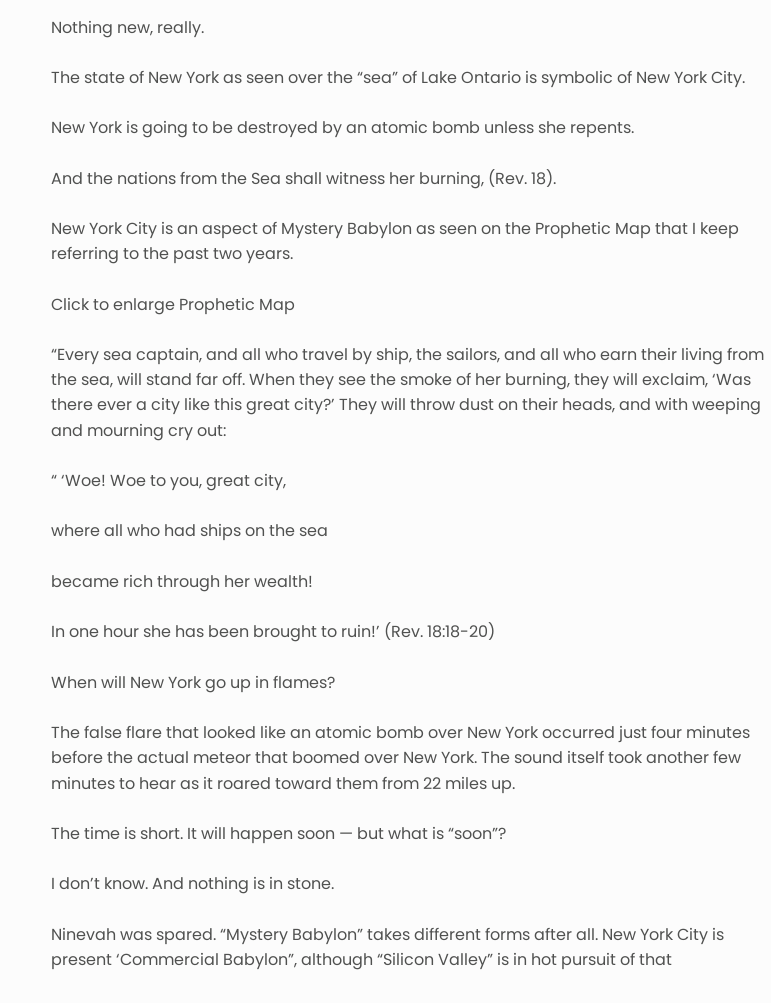Nothing new, really.

The state of New York as seen over the “sea” of Lake Ontario is symbolic of New York City.

New York is going to be destroyed by an atomic bomb unless she repents.

And the nations from the Sea shall witness her burning, (Rev. 18).

New York City is an aspect of Mystery Babylon as seen on the Prophetic Map that I keep referring to the past two years.

Click to enlarge Prophetic Map

“Every sea captain, and all who travel by ship, the sailors, and all who earn their living from the sea, will stand far off. When they see the smoke of her burning, they will exclaim, ‘Was there ever a city like this great city?’ They will throw dust on their heads, and with weeping and mourning cry out:

“ ‘Woe! Woe to you, great city,

where all who had ships on the sea

became rich through her wealth!

In one hour she has been brought to ruin!’ (Rev. 18:18-20)

When will New York go up in flames?

The false flare that looked like an atomic bomb over New York occurred just four minutes before the actual meteor that boomed over New York. The sound itself took another few minutes to hear as it roared toward them from 22 miles up.

The time is short. It will happen soon — but what is “soon”?

I don’t know. And nothing is in stone.

Ninevah was spared. “Mystery Babylon” takes different forms after all. New York City is present ‘Commercial Babylon”, although “Silicon Valley” is in hot pursuit of that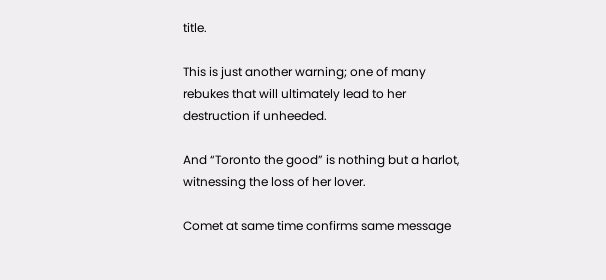title.

This is just another warning; one of many rebukes that will ultimately lead to her destruction if unheeded.

And “Toronto the good” is nothing but a harlot, witnessing the loss of her lover.

Comet at same time confirms same message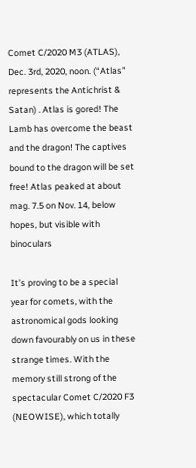Comet C/2020 M3 (ATLAS), Dec. 3rd, 2020, noon. (“Atlas” represents the Antichrist & Satan) . Atlas is gored! The Lamb has overcome the beast and the dragon! The captives bound to the dragon will be set free! Atlas peaked at about mag. 7.5 on Nov. 14, below hopes, but visible with binoculars

It’s proving to be a special year for comets, with the astronomical gods looking down favourably on us in these strange times. With the memory still strong of the spectacular Comet C/2020 F3 (NEOWISE), which totally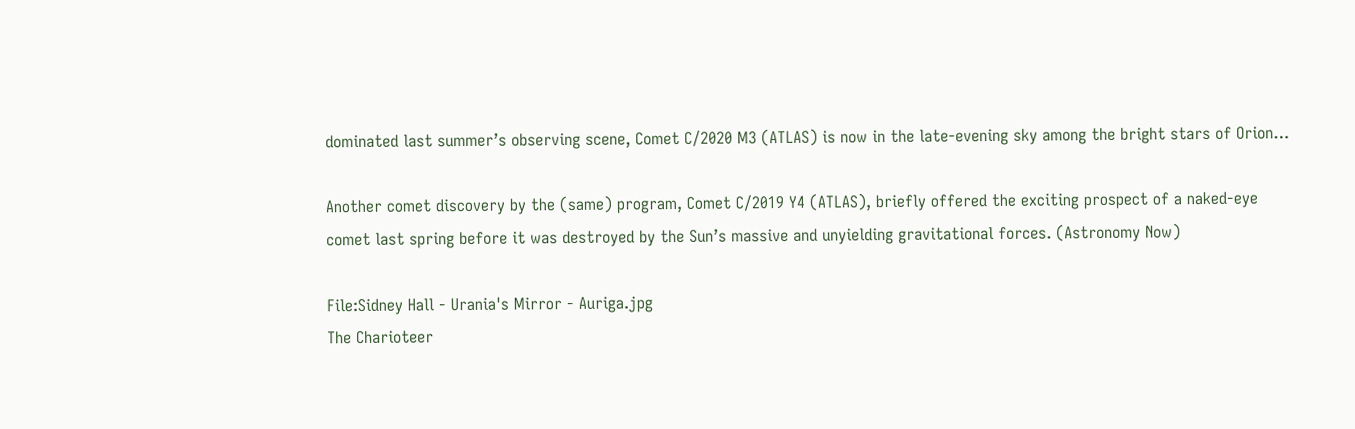dominated last summer’s observing scene, Comet C/2020 M3 (ATLAS) is now in the late-evening sky among the bright stars of Orion…

Another comet discovery by the (same) program, Comet C/2019 Y4 (ATLAS), briefly offered the exciting prospect of a naked-eye comet last spring before it was destroyed by the Sun’s massive and unyielding gravitational forces. (Astronomy Now)

File:Sidney Hall - Urania's Mirror - Auriga.jpg
The Charioteer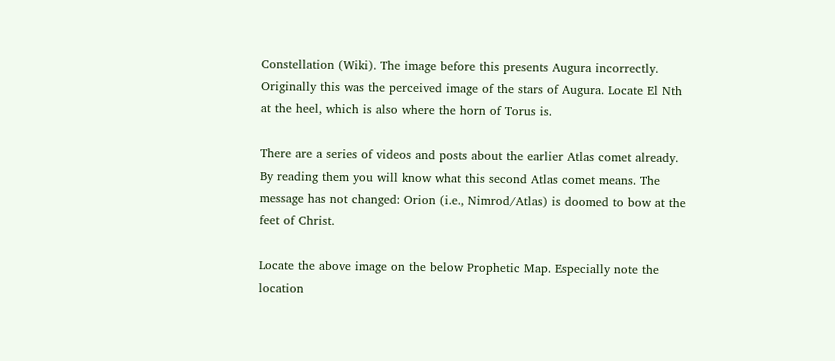Constellation (Wiki). The image before this presents Augura incorrectly. Originally this was the perceived image of the stars of Augura. Locate El Nth at the heel, which is also where the horn of Torus is.

There are a series of videos and posts about the earlier Atlas comet already. By reading them you will know what this second Atlas comet means. The message has not changed: Orion (i.e., Nimrod/Atlas) is doomed to bow at the feet of Christ.

Locate the above image on the below Prophetic Map. Especially note the location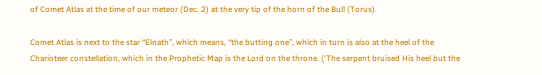of Comet Atlas at the time of our meteor (Dec. 2) at the very tip of the horn of the Bull (Torus).

Comet Atlas is next to the star “Elnath”, which means, “the butting one”, which in turn is also at the heel of the Charioteer constellation, which in the Prophetic Map is the Lord on the throne. (‘The serpent bruised His heel but the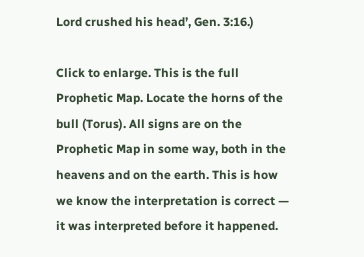Lord crushed his head’, Gen. 3:16.)

Click to enlarge. This is the full Prophetic Map. Locate the horns of the bull (Torus). All signs are on the Prophetic Map in some way, both in the heavens and on the earth. This is how we know the interpretation is correct — it was interpreted before it happened.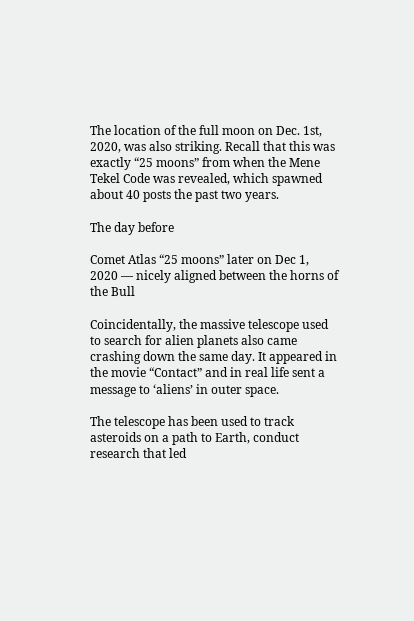The location of the full moon on Dec. 1st, 2020, was also striking. Recall that this was exactly “25 moons” from when the Mene Tekel Code was revealed, which spawned about 40 posts the past two years.

The day before

Comet Atlas “25 moons” later on Dec 1, 2020 — nicely aligned between the horns of the Bull

Coincidentally, the massive telescope used to search for alien planets also came crashing down the same day. It appeared in the movie “Contact” and in real life sent a message to ‘aliens’ in outer space.

The telescope has been used to track asteroids on a path to Earth, conduct research that led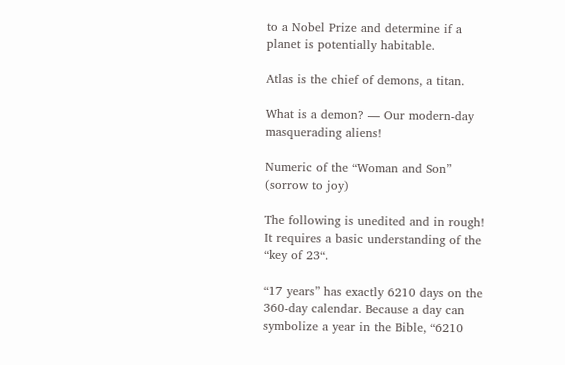to a Nobel Prize and determine if a planet is potentially habitable.

Atlas is the chief of demons, a titan.

What is a demon? — Our modern-day masquerading aliens!

Numeric of the “Woman and Son” (sorrow to joy)

The following is unedited and in rough! It requires a basic understanding of the “key of 23“.

“17 years” has exactly 6210 days on the 360-day calendar. Because a day can symbolize a year in the Bible, “6210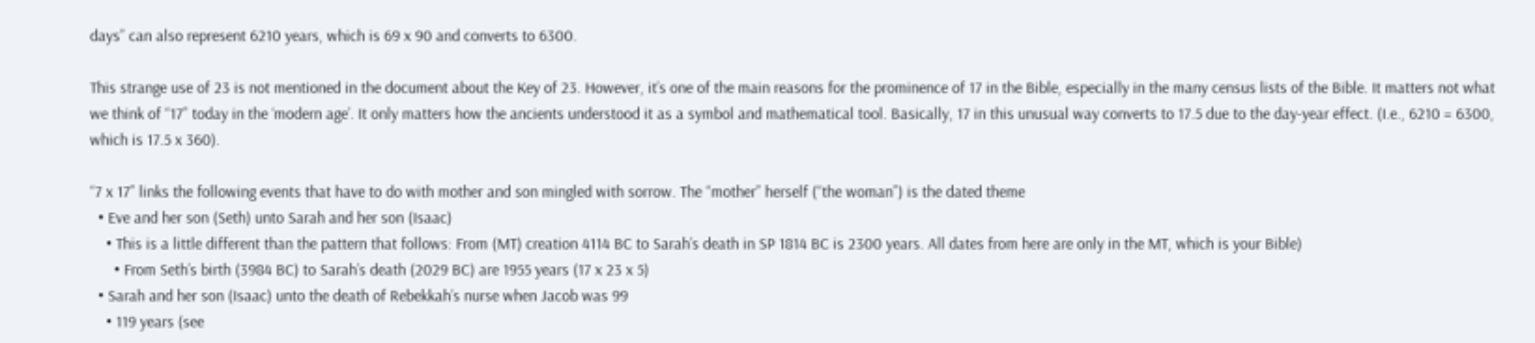days” can also represent 6210 years, which is 69 x 90 and converts to 6300.

This strange use of 23 is not mentioned in the document about the Key of 23. However, it’s one of the main reasons for the prominence of 17 in the Bible, especially in the many census lists of the Bible. It matters not what we think of “17” today in the ‘modern age’. It only matters how the ancients understood it as a symbol and mathematical tool. Basically, 17 in this unusual way converts to 17.5 due to the day-year effect. (I.e., 6210 = 6300, which is 17.5 x 360).

“7 x 17” links the following events that have to do with mother and son mingled with sorrow. The “mother” herself (“the woman”) is the dated theme
  • Eve and her son (Seth) unto Sarah and her son (Isaac)
    • This is a little different than the pattern that follows: From (MT) creation 4114 BC to Sarah’s death in SP 1814 BC is 2300 years. All dates from here are only in the MT, which is your Bible)
      • From Seth’s birth (3984 BC) to Sarah’s death (2029 BC) are 1955 years (17 x 23 x 5)
  • Sarah and her son (Isaac) unto the death of Rebekkah’s nurse when Jacob was 99
    • 119 years (see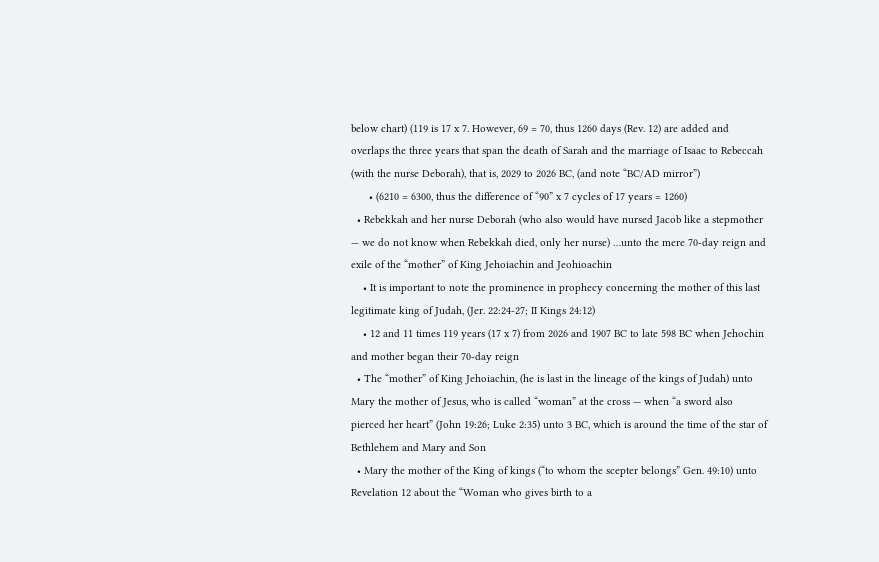below chart) (119 is 17 x 7. However, 69 = 70, thus 1260 days (Rev. 12) are added and overlaps the three years that span the death of Sarah and the marriage of Isaac to Rebeccah (with the nurse Deborah), that is, 2029 to 2026 BC, (and note “BC/AD mirror”)
      • (6210 = 6300, thus the difference of “90” x 7 cycles of 17 years = 1260)
  • Rebekkah and her nurse Deborah (who also would have nursed Jacob like a stepmother — we do not know when Rebekkah died, only her nurse) …unto the mere 70-day reign and exile of the “mother” of King Jehoiachin and Jeohioachin
    • It is important to note the prominence in prophecy concerning the mother of this last legitimate king of Judah, (Jer. 22:24-27; II Kings 24:12)
    • 12 and 11 times 119 years (17 x 7) from 2026 and 1907 BC to late 598 BC when Jehochin and mother began their 70-day reign
  • The “mother” of King Jehoiachin, (he is last in the lineage of the kings of Judah) unto Mary the mother of Jesus, who is called “woman” at the cross — when “a sword also pierced her heart” (John 19:26; Luke 2:35) unto 3 BC, which is around the time of the star of Bethlehem and Mary and Son
  • Mary the mother of the King of kings (“to whom the scepter belongs” Gen. 49:10) unto Revelation 12 about the “Woman who gives birth to a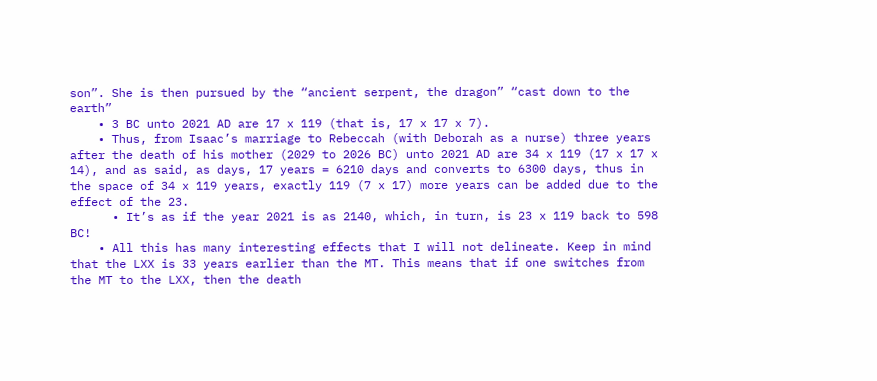son”. She is then pursued by the “ancient serpent, the dragon” “cast down to the earth”
    • 3 BC unto 2021 AD are 17 x 119 (that is, 17 x 17 x 7).
    • Thus, from Isaac’s marriage to Rebeccah (with Deborah as a nurse) three years after the death of his mother (2029 to 2026 BC) unto 2021 AD are 34 x 119 (17 x 17 x 14), and as said, as days, 17 years = 6210 days and converts to 6300 days, thus in the space of 34 x 119 years, exactly 119 (7 x 17) more years can be added due to the effect of the 23.
      • It’s as if the year 2021 is as 2140, which, in turn, is 23 x 119 back to 598 BC!
    • All this has many interesting effects that I will not delineate. Keep in mind that the LXX is 33 years earlier than the MT. This means that if one switches from the MT to the LXX, then the death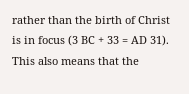rather than the birth of Christ is in focus (3 BC + 33 = AD 31). This also means that the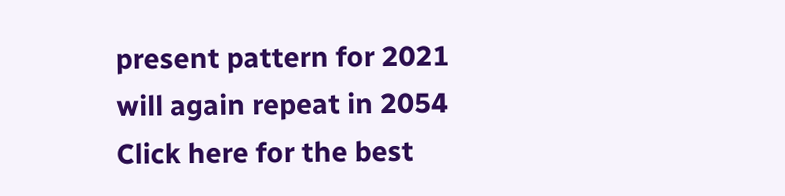present pattern for 2021 will again repeat in 2054
Click here for the best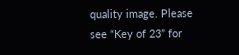quality image. Please see “Key of 23” for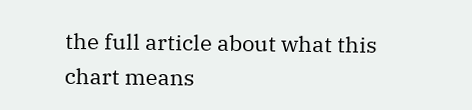the full article about what this chart means